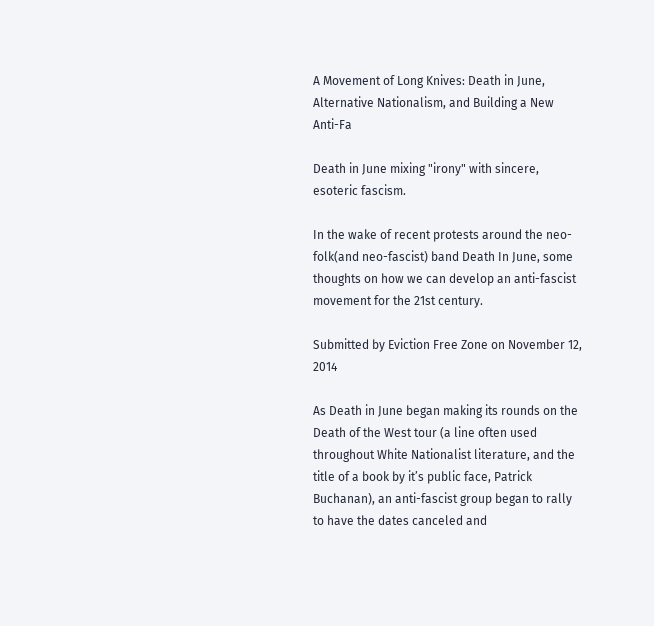A Movement of Long Knives: Death in June, Alternative Nationalism, and Building a New Anti-Fa

Death in June mixing "irony" with sincere, esoteric fascism.

In the wake of recent protests around the neo-folk(and neo-fascist) band Death In June, some thoughts on how we can develop an anti-fascist movement for the 21st century.

Submitted by Eviction Free Zone on November 12, 2014

As Death in June began making its rounds on the Death of the West tour (a line often used throughout White Nationalist literature, and the title of a book by it’s public face, Patrick Buchanan), an anti-fascist group began to rally to have the dates canceled and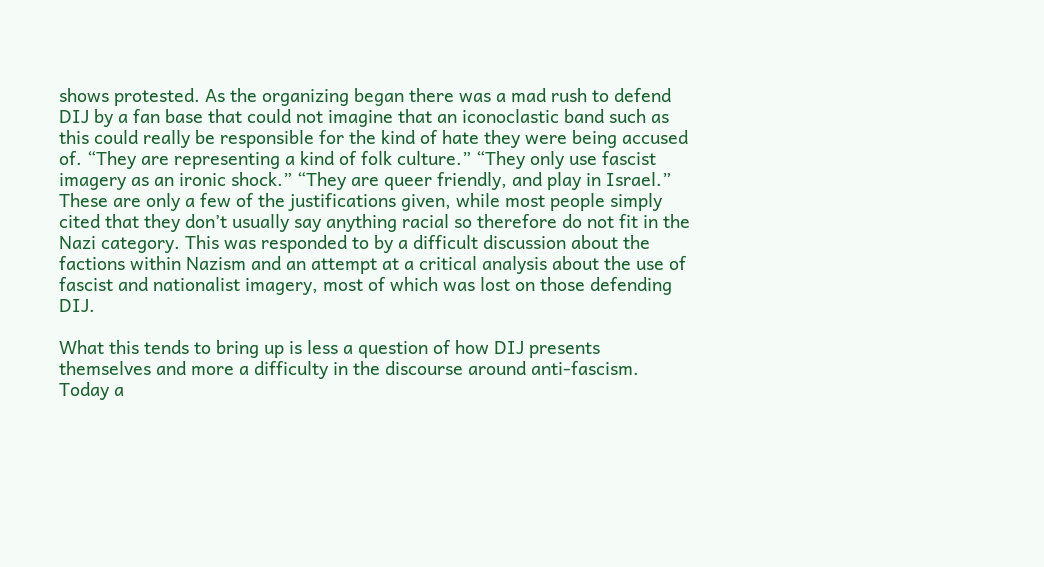shows protested. As the organizing began there was a mad rush to defend DIJ by a fan base that could not imagine that an iconoclastic band such as this could really be responsible for the kind of hate they were being accused of. “They are representing a kind of folk culture.” “They only use fascist imagery as an ironic shock.” “They are queer friendly, and play in Israel.” These are only a few of the justifications given, while most people simply cited that they don’t usually say anything racial so therefore do not fit in the Nazi category. This was responded to by a difficult discussion about the factions within Nazism and an attempt at a critical analysis about the use of fascist and nationalist imagery, most of which was lost on those defending DIJ.

What this tends to bring up is less a question of how DIJ presents themselves and more a difficulty in the discourse around anti-fascism. Today a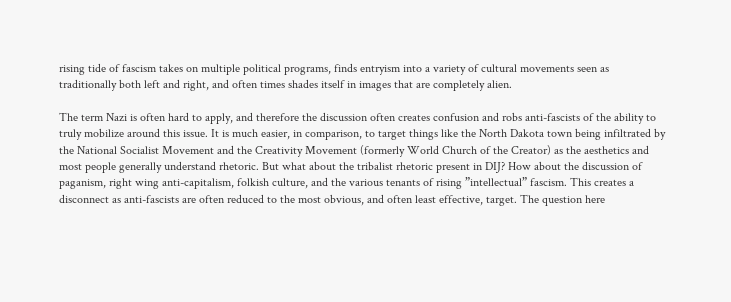rising tide of fascism takes on multiple political programs, finds entryism into a variety of cultural movements seen as traditionally both left and right, and often times shades itself in images that are completely alien.

The term Nazi is often hard to apply, and therefore the discussion often creates confusion and robs anti-fascists of the ability to truly mobilize around this issue. It is much easier, in comparison, to target things like the North Dakota town being infiltrated by the National Socialist Movement and the Creativity Movement (formerly World Church of the Creator) as the aesthetics and most people generally understand rhetoric. But what about the tribalist rhetoric present in DIJ? How about the discussion of paganism, right wing anti-capitalism, folkish culture, and the various tenants of rising ”intellectual” fascism. This creates a disconnect as anti-fascists are often reduced to the most obvious, and often least effective, target. The question here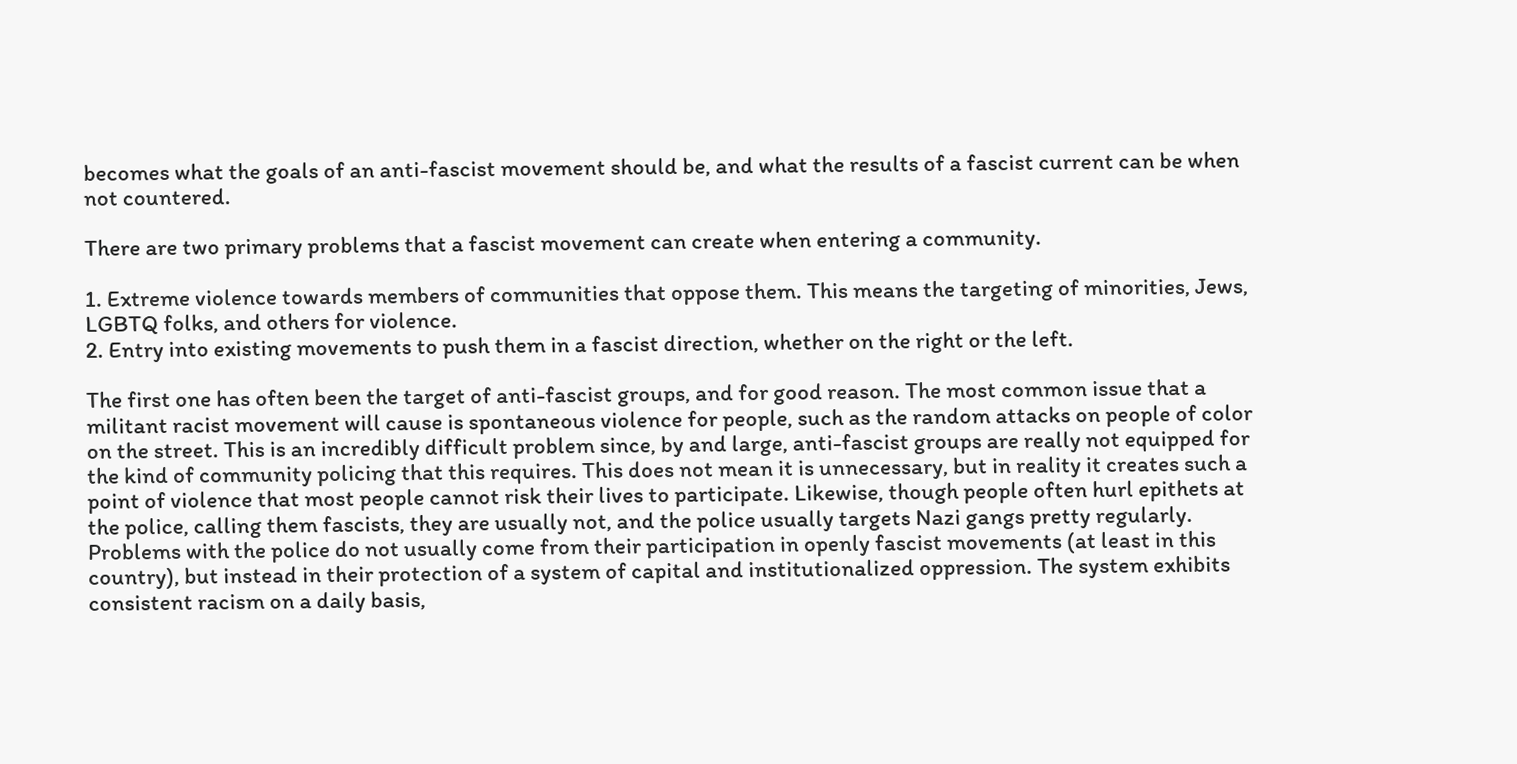becomes what the goals of an anti-fascist movement should be, and what the results of a fascist current can be when not countered.

There are two primary problems that a fascist movement can create when entering a community.

1. Extreme violence towards members of communities that oppose them. This means the targeting of minorities, Jews, LGBTQ folks, and others for violence.
2. Entry into existing movements to push them in a fascist direction, whether on the right or the left.

The first one has often been the target of anti-fascist groups, and for good reason. The most common issue that a militant racist movement will cause is spontaneous violence for people, such as the random attacks on people of color on the street. This is an incredibly difficult problem since, by and large, anti-fascist groups are really not equipped for the kind of community policing that this requires. This does not mean it is unnecessary, but in reality it creates such a point of violence that most people cannot risk their lives to participate. Likewise, though people often hurl epithets at the police, calling them fascists, they are usually not, and the police usually targets Nazi gangs pretty regularly. Problems with the police do not usually come from their participation in openly fascist movements (at least in this country), but instead in their protection of a system of capital and institutionalized oppression. The system exhibits consistent racism on a daily basis,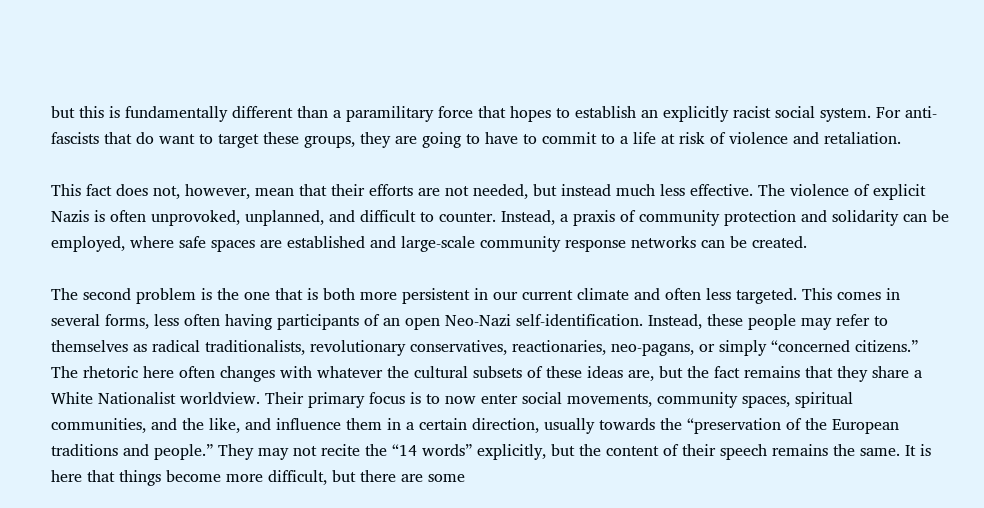but this is fundamentally different than a paramilitary force that hopes to establish an explicitly racist social system. For anti-fascists that do want to target these groups, they are going to have to commit to a life at risk of violence and retaliation.

This fact does not, however, mean that their efforts are not needed, but instead much less effective. The violence of explicit Nazis is often unprovoked, unplanned, and difficult to counter. Instead, a praxis of community protection and solidarity can be employed, where safe spaces are established and large-scale community response networks can be created.

The second problem is the one that is both more persistent in our current climate and often less targeted. This comes in several forms, less often having participants of an open Neo-Nazi self-identification. Instead, these people may refer to themselves as radical traditionalists, revolutionary conservatives, reactionaries, neo-pagans, or simply “concerned citizens.” The rhetoric here often changes with whatever the cultural subsets of these ideas are, but the fact remains that they share a White Nationalist worldview. Their primary focus is to now enter social movements, community spaces, spiritual communities, and the like, and influence them in a certain direction, usually towards the “preservation of the European traditions and people.” They may not recite the “14 words” explicitly, but the content of their speech remains the same. It is here that things become more difficult, but there are some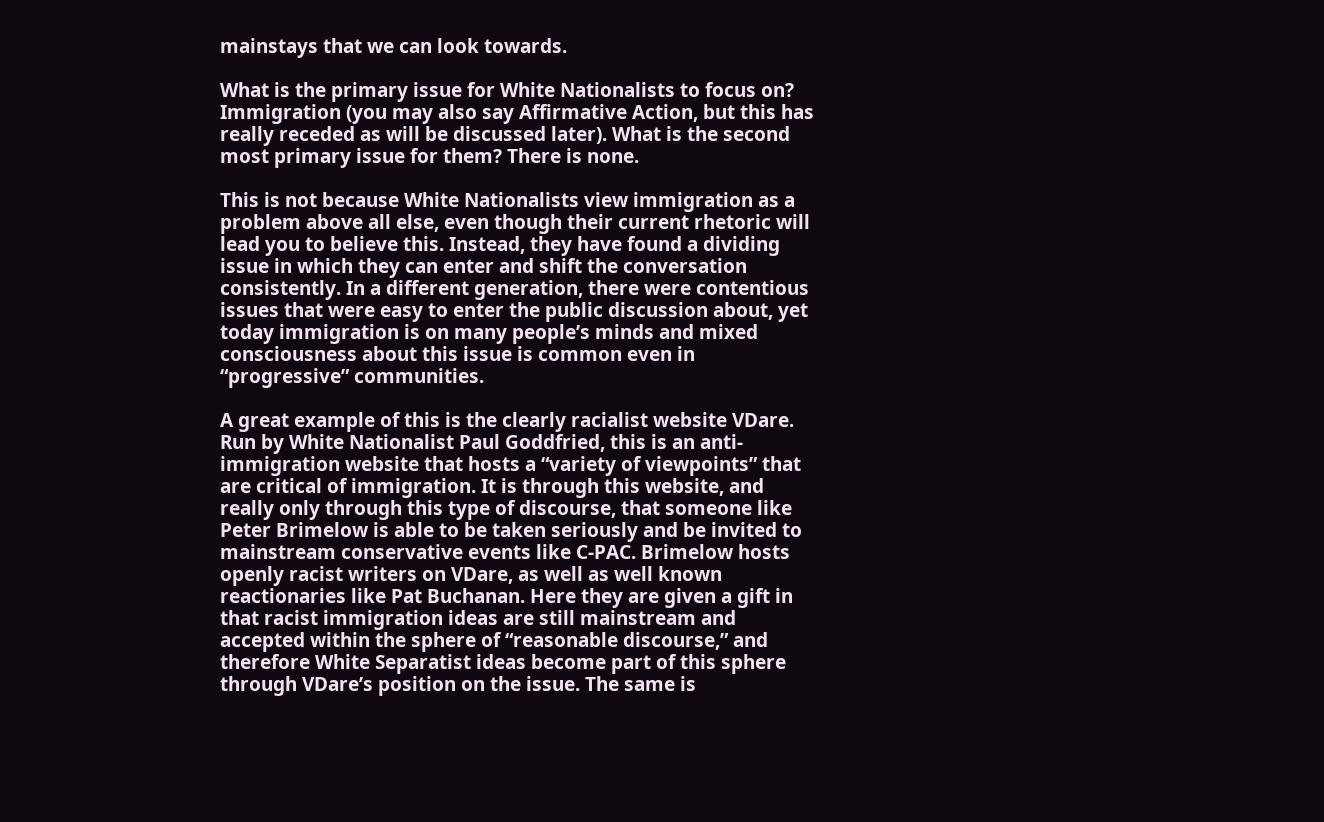mainstays that we can look towards.

What is the primary issue for White Nationalists to focus on? Immigration (you may also say Affirmative Action, but this has really receded as will be discussed later). What is the second most primary issue for them? There is none.

This is not because White Nationalists view immigration as a problem above all else, even though their current rhetoric will lead you to believe this. Instead, they have found a dividing issue in which they can enter and shift the conversation consistently. In a different generation, there were contentious issues that were easy to enter the public discussion about, yet today immigration is on many people’s minds and mixed consciousness about this issue is common even in “progressive” communities.

A great example of this is the clearly racialist website VDare. Run by White Nationalist Paul Goddfried, this is an anti-immigration website that hosts a “variety of viewpoints” that are critical of immigration. It is through this website, and really only through this type of discourse, that someone like Peter Brimelow is able to be taken seriously and be invited to mainstream conservative events like C-PAC. Brimelow hosts openly racist writers on VDare, as well as well known reactionaries like Pat Buchanan. Here they are given a gift in that racist immigration ideas are still mainstream and accepted within the sphere of “reasonable discourse,” and therefore White Separatist ideas become part of this sphere through VDare’s position on the issue. The same is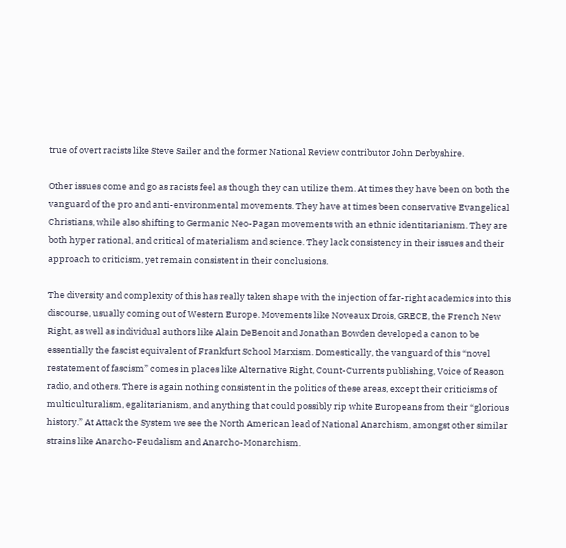true of overt racists like Steve Sailer and the former National Review contributor John Derbyshire.

Other issues come and go as racists feel as though they can utilize them. At times they have been on both the vanguard of the pro and anti-environmental movements. They have at times been conservative Evangelical Christians, while also shifting to Germanic Neo-Pagan movements with an ethnic identitarianism. They are both hyper rational, and critical of materialism and science. They lack consistency in their issues and their approach to criticism, yet remain consistent in their conclusions.

The diversity and complexity of this has really taken shape with the injection of far-right academics into this discourse, usually coming out of Western Europe. Movements like Noveaux Drois, GRECE, the French New Right, as well as individual authors like Alain DeBenoit and Jonathan Bowden developed a canon to be essentially the fascist equivalent of Frankfurt School Marxism. Domestically, the vanguard of this “novel restatement of fascism” comes in places like Alternative Right, Count-Currents publishing, Voice of Reason radio, and others. There is again nothing consistent in the politics of these areas, except their criticisms of multiculturalism, egalitarianism, and anything that could possibly rip white Europeans from their “glorious history.” At Attack the System we see the North American lead of National Anarchism, amongst other similar strains like Anarcho-Feudalism and Anarcho-Monarchism.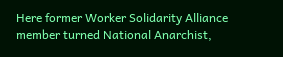Here former Worker Solidarity Alliance member turned National Anarchist,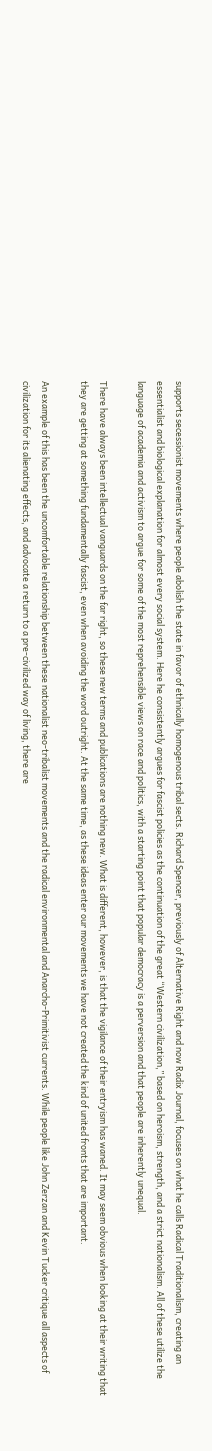supports secessionist movements where people abolish the state in favor of ethnically homogenous tribal sects. Richard Spencer, previously of Alternative Right and now Radix Journal, focuses on what he calls Radical Traditionalism, creating an essentialist and biological explanation for almost every social system. Here he consistently argues for fascist policies as the continuation of the great “Western civilization,” based on heroism, strength, and a strict nationalism. All of these utilize the language of academia and activism to argue for some of the most reprehensible views on race and politics, with a starting point that popular democracy is a perversion and that people are inherently unequal.

There have always been intellectual vanguards on the far right, so these new terms and publications are nothing new. What is different, however, is that the vigilance of their entryism has waned. It may seem obvious when looking at their writing that they are getting at something fundamentally fascist, even when avoiding the word outright. At the same time, as these ideas enter our movements we have not created the kind of united fronts that are important.

An example of this has been the uncomfortable relationship between these nationalist neo-tribalist movements and the radical environmental and Anarcho-Primitivist currents. While people like John Zerzan and Kevin Tucker critique all aspects of civilization for its alienating effects, and advocate a return to a pre-civilized way of living, there are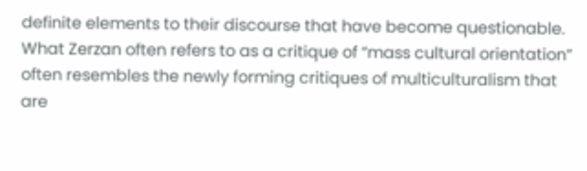definite elements to their discourse that have become questionable. What Zerzan often refers to as a critique of “mass cultural orientation” often resembles the newly forming critiques of multiculturalism that are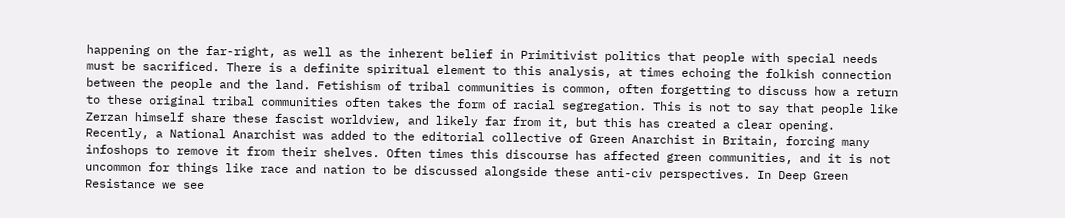happening on the far-right, as well as the inherent belief in Primitivist politics that people with special needs must be sacrificed. There is a definite spiritual element to this analysis, at times echoing the folkish connection between the people and the land. Fetishism of tribal communities is common, often forgetting to discuss how a return to these original tribal communities often takes the form of racial segregation. This is not to say that people like Zerzan himself share these fascist worldview, and likely far from it, but this has created a clear opening. Recently, a National Anarchist was added to the editorial collective of Green Anarchist in Britain, forcing many infoshops to remove it from their shelves. Often times this discourse has affected green communities, and it is not uncommon for things like race and nation to be discussed alongside these anti-civ perspectives. In Deep Green Resistance we see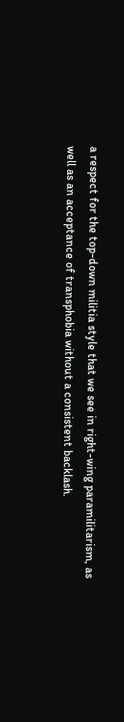a respect for the top-down militia style that we see in right-wing paramilitarism, as well as an acceptance of transphobia without a consistent backlash.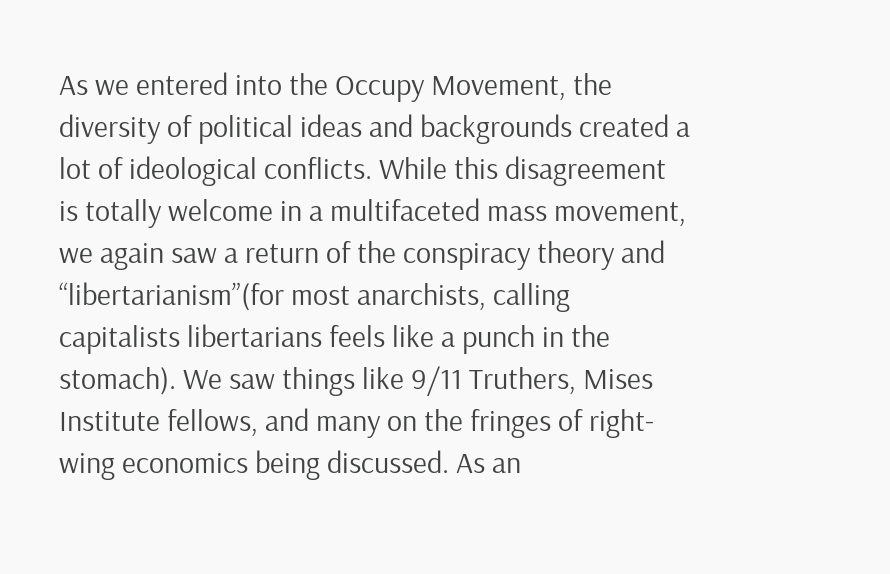As we entered into the Occupy Movement, the diversity of political ideas and backgrounds created a lot of ideological conflicts. While this disagreement is totally welcome in a multifaceted mass movement, we again saw a return of the conspiracy theory and “libertarianism”(for most anarchists, calling capitalists libertarians feels like a punch in the stomach). We saw things like 9/11 Truthers, Mises Institute fellows, and many on the fringes of right-wing economics being discussed. As an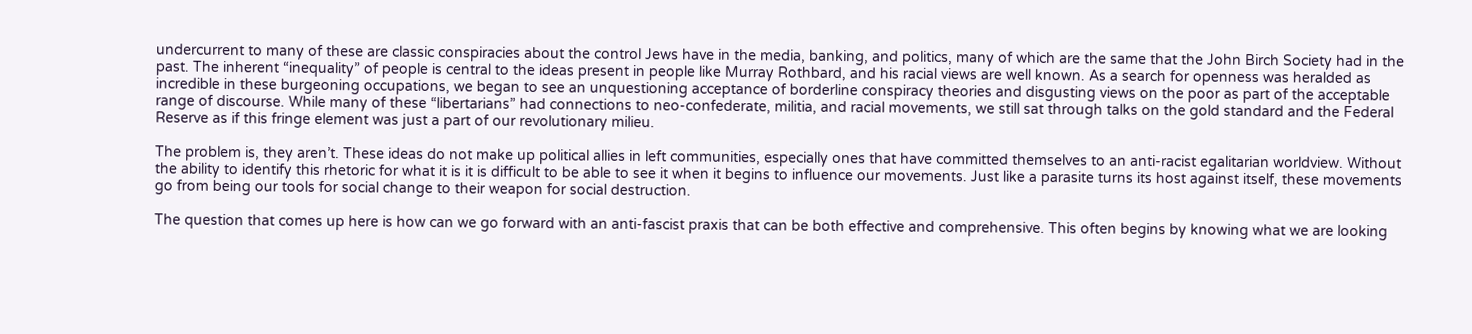undercurrent to many of these are classic conspiracies about the control Jews have in the media, banking, and politics, many of which are the same that the John Birch Society had in the past. The inherent “inequality” of people is central to the ideas present in people like Murray Rothbard, and his racial views are well known. As a search for openness was heralded as incredible in these burgeoning occupations, we began to see an unquestioning acceptance of borderline conspiracy theories and disgusting views on the poor as part of the acceptable range of discourse. While many of these “libertarians” had connections to neo-confederate, militia, and racial movements, we still sat through talks on the gold standard and the Federal Reserve as if this fringe element was just a part of our revolutionary milieu.

The problem is, they aren’t. These ideas do not make up political allies in left communities, especially ones that have committed themselves to an anti-racist egalitarian worldview. Without the ability to identify this rhetoric for what it is it is difficult to be able to see it when it begins to influence our movements. Just like a parasite turns its host against itself, these movements go from being our tools for social change to their weapon for social destruction.

The question that comes up here is how can we go forward with an anti-fascist praxis that can be both effective and comprehensive. This often begins by knowing what we are looking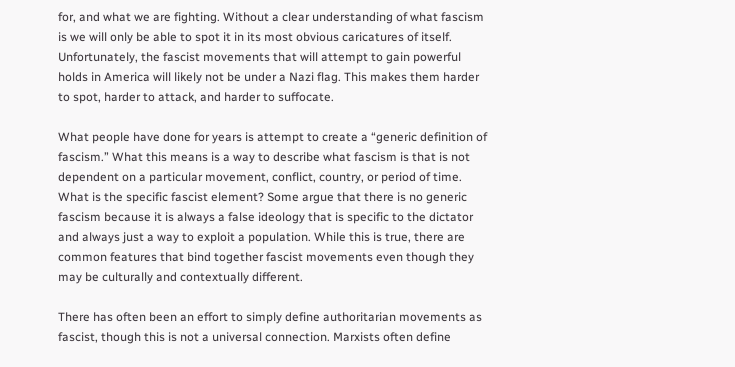for, and what we are fighting. Without a clear understanding of what fascism is we will only be able to spot it in its most obvious caricatures of itself. Unfortunately, the fascist movements that will attempt to gain powerful holds in America will likely not be under a Nazi flag. This makes them harder to spot, harder to attack, and harder to suffocate.

What people have done for years is attempt to create a “generic definition of fascism.” What this means is a way to describe what fascism is that is not dependent on a particular movement, conflict, country, or period of time. What is the specific fascist element? Some argue that there is no generic fascism because it is always a false ideology that is specific to the dictator and always just a way to exploit a population. While this is true, there are common features that bind together fascist movements even though they may be culturally and contextually different.

There has often been an effort to simply define authoritarian movements as fascist, though this is not a universal connection. Marxists often define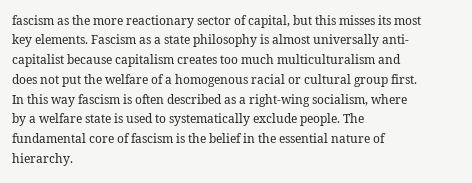fascism as the more reactionary sector of capital, but this misses its most key elements. Fascism as a state philosophy is almost universally anti-capitalist because capitalism creates too much multiculturalism and does not put the welfare of a homogenous racial or cultural group first. In this way fascism is often described as a right-wing socialism, where by a welfare state is used to systematically exclude people. The fundamental core of fascism is the belief in the essential nature of hierarchy.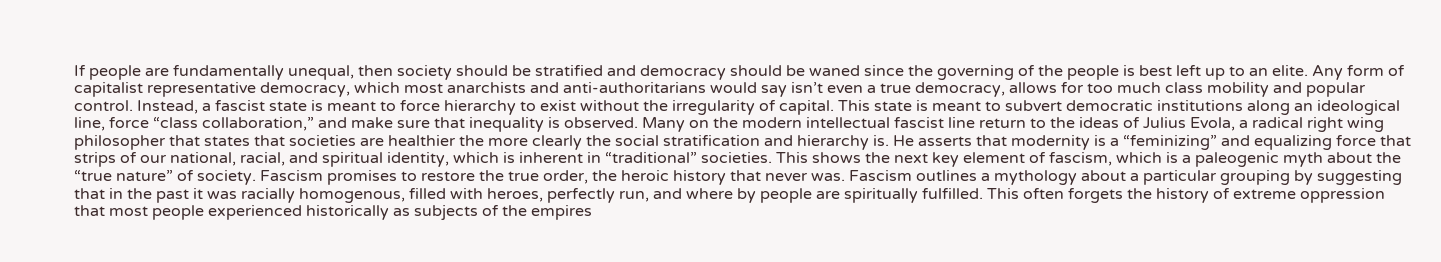If people are fundamentally unequal, then society should be stratified and democracy should be waned since the governing of the people is best left up to an elite. Any form of capitalist representative democracy, which most anarchists and anti-authoritarians would say isn’t even a true democracy, allows for too much class mobility and popular control. Instead, a fascist state is meant to force hierarchy to exist without the irregularity of capital. This state is meant to subvert democratic institutions along an ideological line, force “class collaboration,” and make sure that inequality is observed. Many on the modern intellectual fascist line return to the ideas of Julius Evola, a radical right wing philosopher that states that societies are healthier the more clearly the social stratification and hierarchy is. He asserts that modernity is a “feminizing” and equalizing force that strips of our national, racial, and spiritual identity, which is inherent in “traditional” societies. This shows the next key element of fascism, which is a paleogenic myth about the “true nature” of society. Fascism promises to restore the true order, the heroic history that never was. Fascism outlines a mythology about a particular grouping by suggesting that in the past it was racially homogenous, filled with heroes, perfectly run, and where by people are spiritually fulfilled. This often forgets the history of extreme oppression that most people experienced historically as subjects of the empires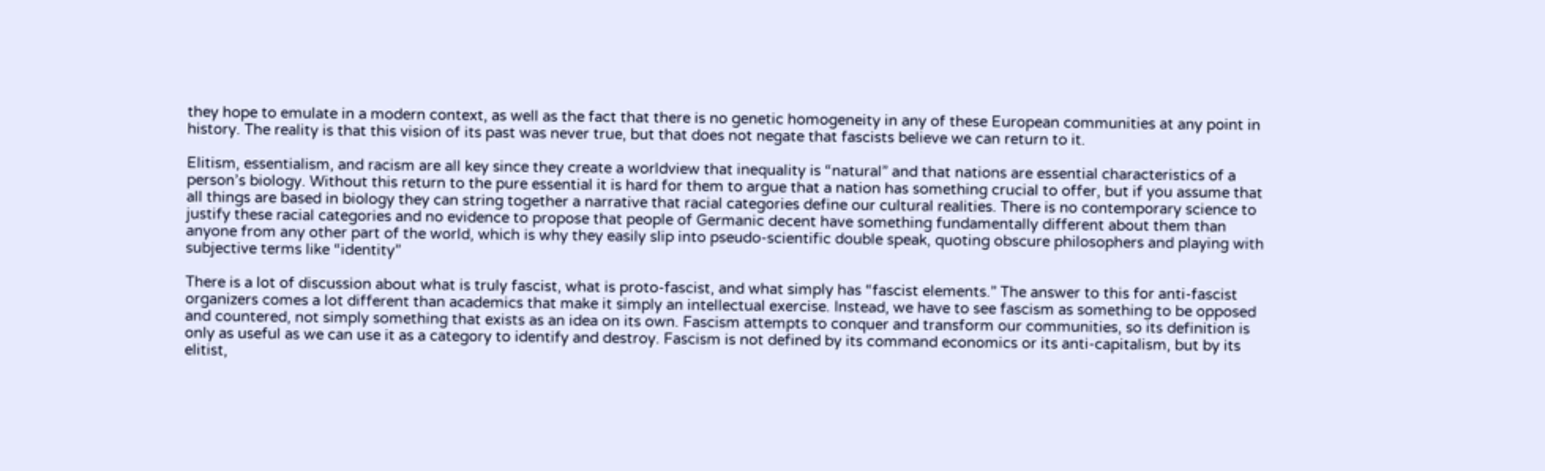they hope to emulate in a modern context, as well as the fact that there is no genetic homogeneity in any of these European communities at any point in history. The reality is that this vision of its past was never true, but that does not negate that fascists believe we can return to it.

Elitism, essentialism, and racism are all key since they create a worldview that inequality is “natural” and that nations are essential characteristics of a person’s biology. Without this return to the pure essential it is hard for them to argue that a nation has something crucial to offer, but if you assume that all things are based in biology they can string together a narrative that racial categories define our cultural realities. There is no contemporary science to justify these racial categories and no evidence to propose that people of Germanic decent have something fundamentally different about them than anyone from any other part of the world, which is why they easily slip into pseudo-scientific double speak, quoting obscure philosophers and playing with subjective terms like “identity”

There is a lot of discussion about what is truly fascist, what is proto-fascist, and what simply has “fascist elements.” The answer to this for anti-fascist organizers comes a lot different than academics that make it simply an intellectual exercise. Instead, we have to see fascism as something to be opposed and countered, not simply something that exists as an idea on its own. Fascism attempts to conquer and transform our communities, so its definition is only as useful as we can use it as a category to identify and destroy. Fascism is not defined by its command economics or its anti-capitalism, but by its elitist,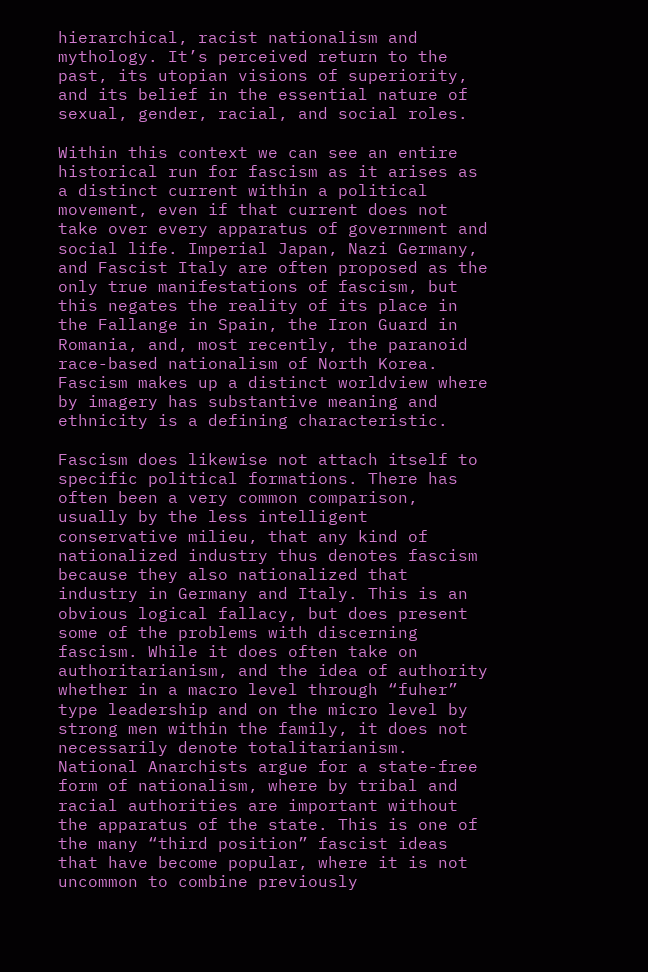hierarchical, racist nationalism and mythology. It’s perceived return to the past, its utopian visions of superiority, and its belief in the essential nature of sexual, gender, racial, and social roles.

Within this context we can see an entire historical run for fascism as it arises as a distinct current within a political movement, even if that current does not take over every apparatus of government and social life. Imperial Japan, Nazi Germany, and Fascist Italy are often proposed as the only true manifestations of fascism, but this negates the reality of its place in the Fallange in Spain, the Iron Guard in Romania, and, most recently, the paranoid race-based nationalism of North Korea. Fascism makes up a distinct worldview where by imagery has substantive meaning and ethnicity is a defining characteristic.

Fascism does likewise not attach itself to specific political formations. There has often been a very common comparison, usually by the less intelligent conservative milieu, that any kind of nationalized industry thus denotes fascism because they also nationalized that industry in Germany and Italy. This is an obvious logical fallacy, but does present some of the problems with discerning fascism. While it does often take on authoritarianism, and the idea of authority whether in a macro level through “fuher” type leadership and on the micro level by strong men within the family, it does not necessarily denote totalitarianism. National Anarchists argue for a state-free form of nationalism, where by tribal and racial authorities are important without the apparatus of the state. This is one of the many “third position” fascist ideas that have become popular, where it is not uncommon to combine previously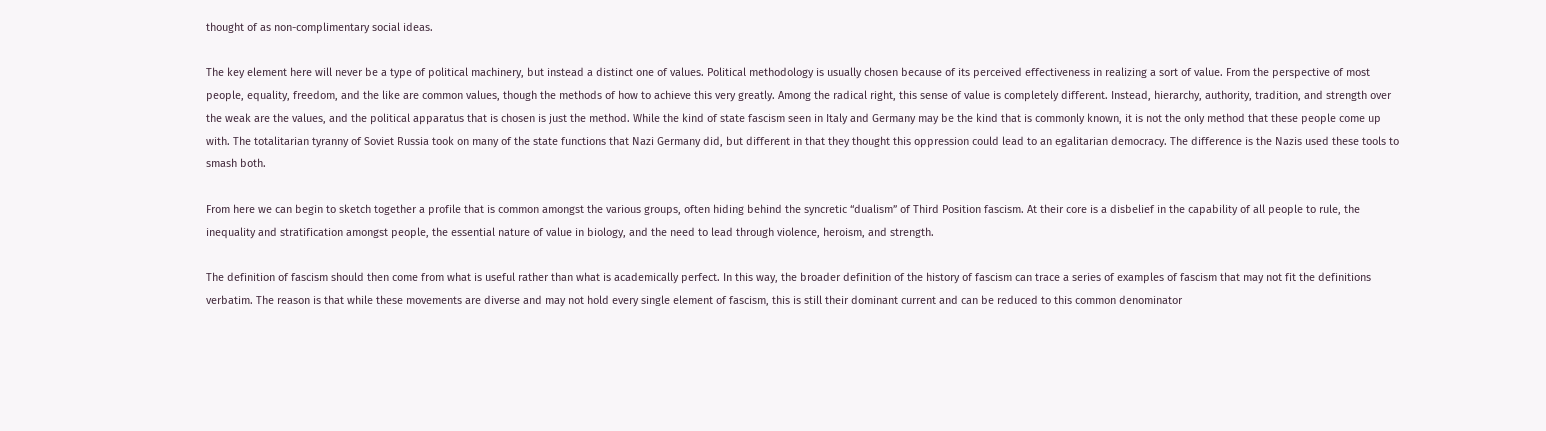thought of as non-complimentary social ideas.

The key element here will never be a type of political machinery, but instead a distinct one of values. Political methodology is usually chosen because of its perceived effectiveness in realizing a sort of value. From the perspective of most people, equality, freedom, and the like are common values, though the methods of how to achieve this very greatly. Among the radical right, this sense of value is completely different. Instead, hierarchy, authority, tradition, and strength over the weak are the values, and the political apparatus that is chosen is just the method. While the kind of state fascism seen in Italy and Germany may be the kind that is commonly known, it is not the only method that these people come up with. The totalitarian tyranny of Soviet Russia took on many of the state functions that Nazi Germany did, but different in that they thought this oppression could lead to an egalitarian democracy. The difference is the Nazis used these tools to smash both.

From here we can begin to sketch together a profile that is common amongst the various groups, often hiding behind the syncretic “dualism” of Third Position fascism. At their core is a disbelief in the capability of all people to rule, the inequality and stratification amongst people, the essential nature of value in biology, and the need to lead through violence, heroism, and strength.

The definition of fascism should then come from what is useful rather than what is academically perfect. In this way, the broader definition of the history of fascism can trace a series of examples of fascism that may not fit the definitions verbatim. The reason is that while these movements are diverse and may not hold every single element of fascism, this is still their dominant current and can be reduced to this common denominator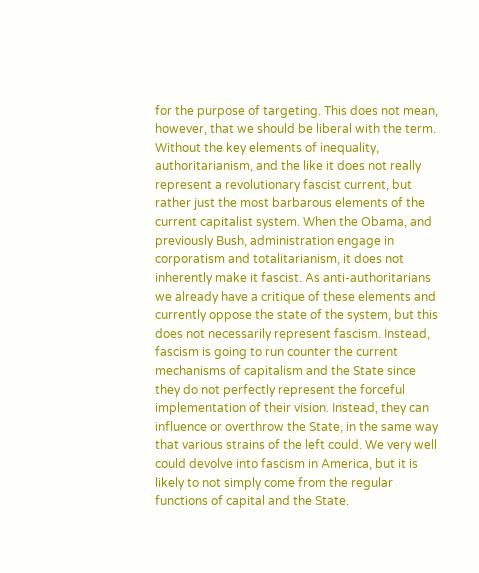for the purpose of targeting. This does not mean, however, that we should be liberal with the term. Without the key elements of inequality, authoritarianism, and the like it does not really represent a revolutionary fascist current, but rather just the most barbarous elements of the current capitalist system. When the Obama, and previously Bush, administration engage in corporatism and totalitarianism, it does not inherently make it fascist. As anti-authoritarians we already have a critique of these elements and currently oppose the state of the system, but this does not necessarily represent fascism. Instead, fascism is going to run counter the current mechanisms of capitalism and the State since they do not perfectly represent the forceful implementation of their vision. Instead, they can influence or overthrow the State, in the same way that various strains of the left could. We very well could devolve into fascism in America, but it is likely to not simply come from the regular functions of capital and the State.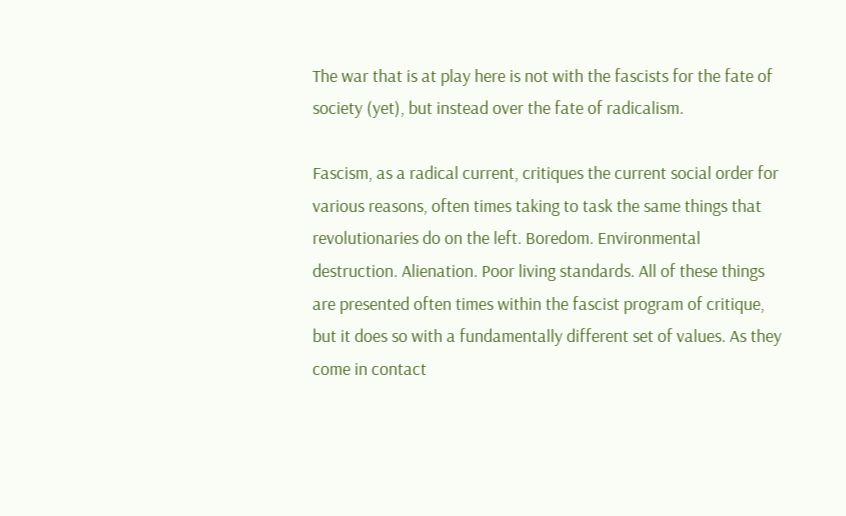The war that is at play here is not with the fascists for the fate of society (yet), but instead over the fate of radicalism.

Fascism, as a radical current, critiques the current social order for various reasons, often times taking to task the same things that revolutionaries do on the left. Boredom. Environmental destruction. Alienation. Poor living standards. All of these things are presented often times within the fascist program of critique, but it does so with a fundamentally different set of values. As they come in contact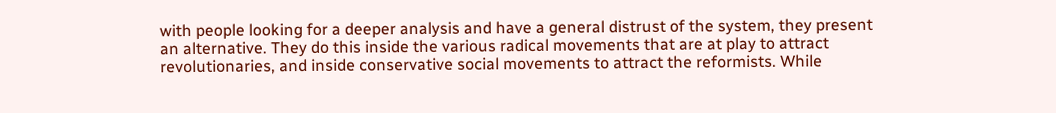with people looking for a deeper analysis and have a general distrust of the system, they present an alternative. They do this inside the various radical movements that are at play to attract revolutionaries, and inside conservative social movements to attract the reformists. While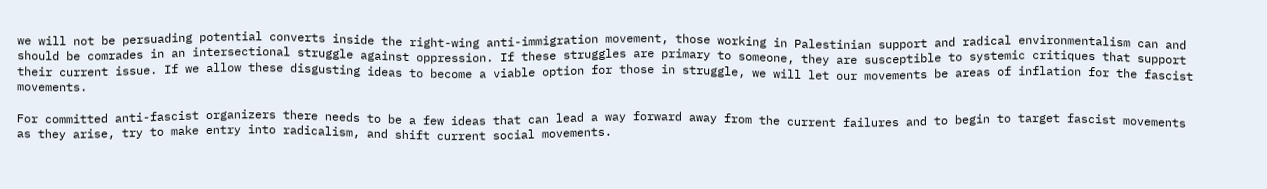we will not be persuading potential converts inside the right-wing anti-immigration movement, those working in Palestinian support and radical environmentalism can and should be comrades in an intersectional struggle against oppression. If these struggles are primary to someone, they are susceptible to systemic critiques that support their current issue. If we allow these disgusting ideas to become a viable option for those in struggle, we will let our movements be areas of inflation for the fascist movements.

For committed anti-fascist organizers there needs to be a few ideas that can lead a way forward away from the current failures and to begin to target fascist movements as they arise, try to make entry into radicalism, and shift current social movements.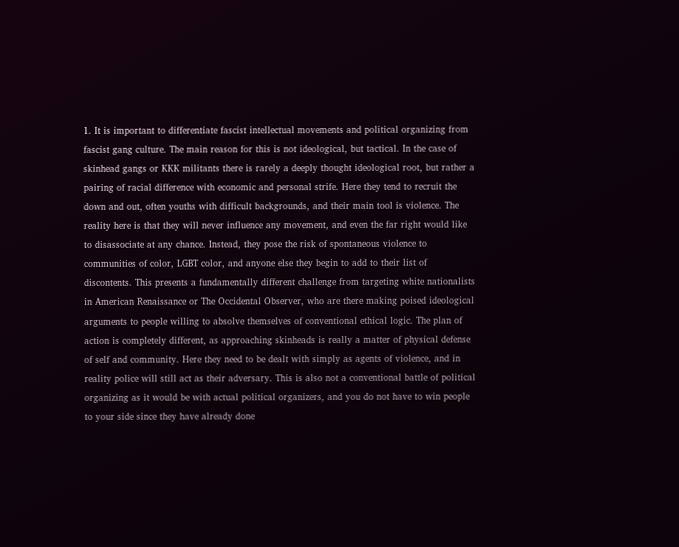1. It is important to differentiate fascist intellectual movements and political organizing from fascist gang culture. The main reason for this is not ideological, but tactical. In the case of skinhead gangs or KKK militants there is rarely a deeply thought ideological root, but rather a pairing of racial difference with economic and personal strife. Here they tend to recruit the down and out, often youths with difficult backgrounds, and their main tool is violence. The reality here is that they will never influence any movement, and even the far right would like to disassociate at any chance. Instead, they pose the risk of spontaneous violence to communities of color, LGBT color, and anyone else they begin to add to their list of discontents. This presents a fundamentally different challenge from targeting white nationalists in American Renaissance or The Occidental Observer, who are there making poised ideological arguments to people willing to absolve themselves of conventional ethical logic. The plan of action is completely different, as approaching skinheads is really a matter of physical defense of self and community. Here they need to be dealt with simply as agents of violence, and in reality police will still act as their adversary. This is also not a conventional battle of political organizing as it would be with actual political organizers, and you do not have to win people to your side since they have already done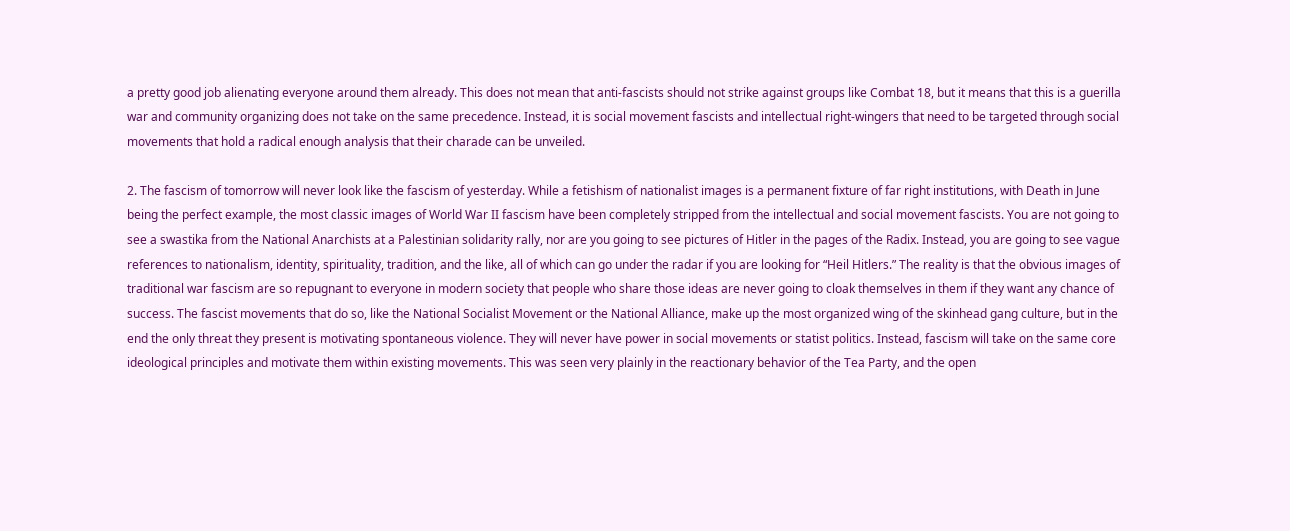a pretty good job alienating everyone around them already. This does not mean that anti-fascists should not strike against groups like Combat 18, but it means that this is a guerilla war and community organizing does not take on the same precedence. Instead, it is social movement fascists and intellectual right-wingers that need to be targeted through social movements that hold a radical enough analysis that their charade can be unveiled.

2. The fascism of tomorrow will never look like the fascism of yesterday. While a fetishism of nationalist images is a permanent fixture of far right institutions, with Death in June being the perfect example, the most classic images of World War II fascism have been completely stripped from the intellectual and social movement fascists. You are not going to see a swastika from the National Anarchists at a Palestinian solidarity rally, nor are you going to see pictures of Hitler in the pages of the Radix. Instead, you are going to see vague references to nationalism, identity, spirituality, tradition, and the like, all of which can go under the radar if you are looking for “Heil Hitlers.” The reality is that the obvious images of traditional war fascism are so repugnant to everyone in modern society that people who share those ideas are never going to cloak themselves in them if they want any chance of success. The fascist movements that do so, like the National Socialist Movement or the National Alliance, make up the most organized wing of the skinhead gang culture, but in the end the only threat they present is motivating spontaneous violence. They will never have power in social movements or statist politics. Instead, fascism will take on the same core ideological principles and motivate them within existing movements. This was seen very plainly in the reactionary behavior of the Tea Party, and the open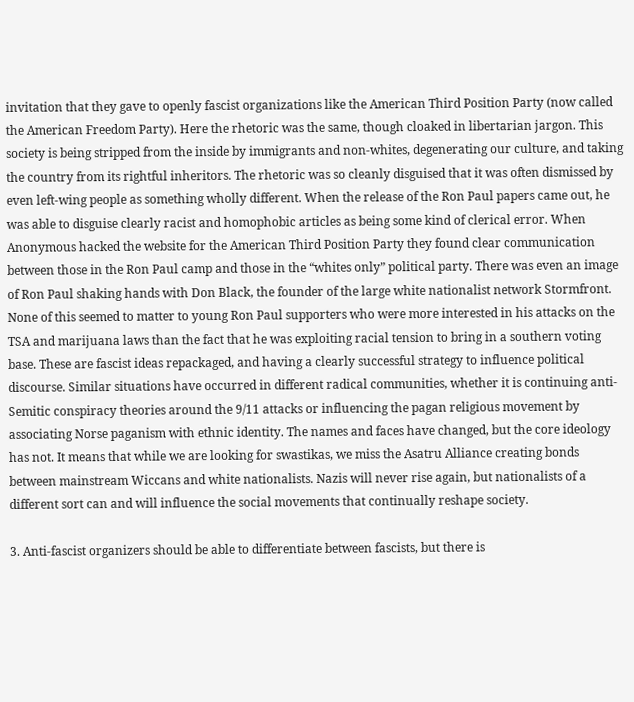invitation that they gave to openly fascist organizations like the American Third Position Party (now called the American Freedom Party). Here the rhetoric was the same, though cloaked in libertarian jargon. This society is being stripped from the inside by immigrants and non-whites, degenerating our culture, and taking the country from its rightful inheritors. The rhetoric was so cleanly disguised that it was often dismissed by even left-wing people as something wholly different. When the release of the Ron Paul papers came out, he was able to disguise clearly racist and homophobic articles as being some kind of clerical error. When Anonymous hacked the website for the American Third Position Party they found clear communication between those in the Ron Paul camp and those in the “whites only” political party. There was even an image of Ron Paul shaking hands with Don Black, the founder of the large white nationalist network Stormfront. None of this seemed to matter to young Ron Paul supporters who were more interested in his attacks on the TSA and marijuana laws than the fact that he was exploiting racial tension to bring in a southern voting base. These are fascist ideas repackaged, and having a clearly successful strategy to influence political discourse. Similar situations have occurred in different radical communities, whether it is continuing anti-Semitic conspiracy theories around the 9/11 attacks or influencing the pagan religious movement by associating Norse paganism with ethnic identity. The names and faces have changed, but the core ideology has not. It means that while we are looking for swastikas, we miss the Asatru Alliance creating bonds between mainstream Wiccans and white nationalists. Nazis will never rise again, but nationalists of a different sort can and will influence the social movements that continually reshape society.

3. Anti-fascist organizers should be able to differentiate between fascists, but there is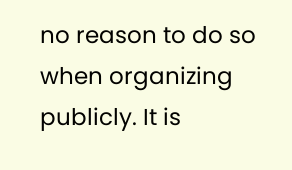no reason to do so when organizing publicly. It is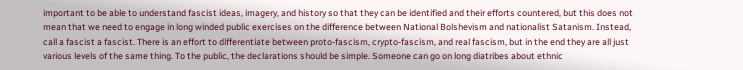important to be able to understand fascist ideas, imagery, and history so that they can be identified and their efforts countered, but this does not mean that we need to engage in long winded public exercises on the difference between National Bolshevism and nationalist Satanism. Instead, call a fascist a fascist. There is an effort to differentiate between proto-fascism, crypto-fascism, and real fascism, but in the end they are all just various levels of the same thing. To the public, the declarations should be simple. Someone can go on long diatribes about ethnic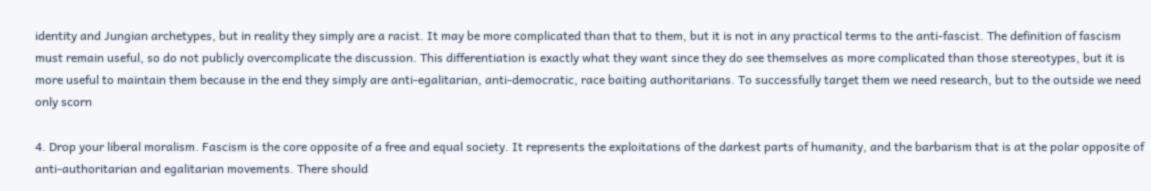identity and Jungian archetypes, but in reality they simply are a racist. It may be more complicated than that to them, but it is not in any practical terms to the anti-fascist. The definition of fascism must remain useful, so do not publicly overcomplicate the discussion. This differentiation is exactly what they want since they do see themselves as more complicated than those stereotypes, but it is more useful to maintain them because in the end they simply are anti-egalitarian, anti-democratic, race baiting authoritarians. To successfully target them we need research, but to the outside we need only scorn

4. Drop your liberal moralism. Fascism is the core opposite of a free and equal society. It represents the exploitations of the darkest parts of humanity, and the barbarism that is at the polar opposite of anti-authoritarian and egalitarian movements. There should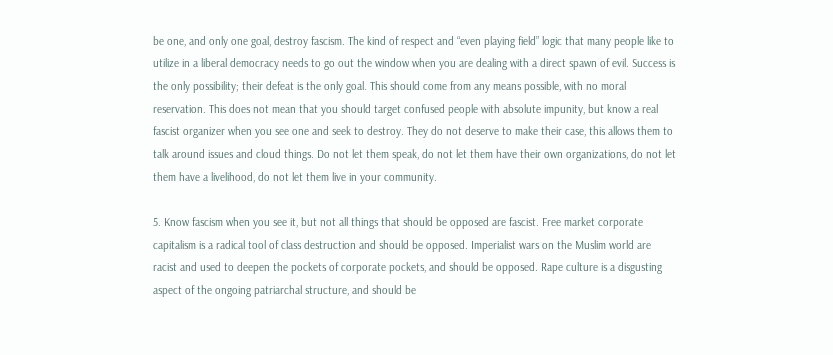be one, and only one goal, destroy fascism. The kind of respect and “even playing field” logic that many people like to utilize in a liberal democracy needs to go out the window when you are dealing with a direct spawn of evil. Success is the only possibility; their defeat is the only goal. This should come from any means possible, with no moral reservation. This does not mean that you should target confused people with absolute impunity, but know a real fascist organizer when you see one and seek to destroy. They do not deserve to make their case, this allows them to talk around issues and cloud things. Do not let them speak, do not let them have their own organizations, do not let them have a livelihood, do not let them live in your community.

5. Know fascism when you see it, but not all things that should be opposed are fascist. Free market corporate capitalism is a radical tool of class destruction and should be opposed. Imperialist wars on the Muslim world are racist and used to deepen the pockets of corporate pockets, and should be opposed. Rape culture is a disgusting aspect of the ongoing patriarchal structure, and should be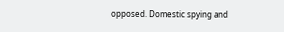opposed. Domestic spying and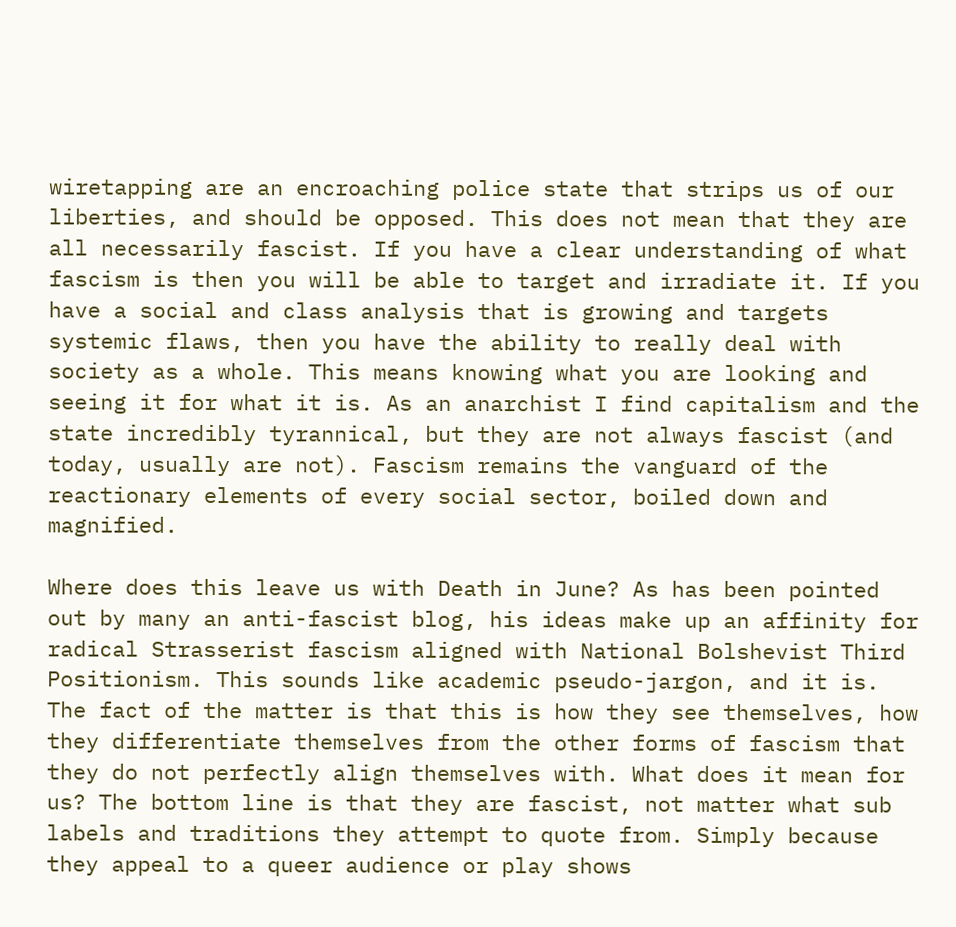wiretapping are an encroaching police state that strips us of our liberties, and should be opposed. This does not mean that they are all necessarily fascist. If you have a clear understanding of what fascism is then you will be able to target and irradiate it. If you have a social and class analysis that is growing and targets systemic flaws, then you have the ability to really deal with society as a whole. This means knowing what you are looking and seeing it for what it is. As an anarchist I find capitalism and the state incredibly tyrannical, but they are not always fascist (and today, usually are not). Fascism remains the vanguard of the reactionary elements of every social sector, boiled down and magnified.

Where does this leave us with Death in June? As has been pointed out by many an anti-fascist blog, his ideas make up an affinity for radical Strasserist fascism aligned with National Bolshevist Third Positionism. This sounds like academic pseudo-jargon, and it is. The fact of the matter is that this is how they see themselves, how they differentiate themselves from the other forms of fascism that they do not perfectly align themselves with. What does it mean for us? The bottom line is that they are fascist, not matter what sub labels and traditions they attempt to quote from. Simply because they appeal to a queer audience or play shows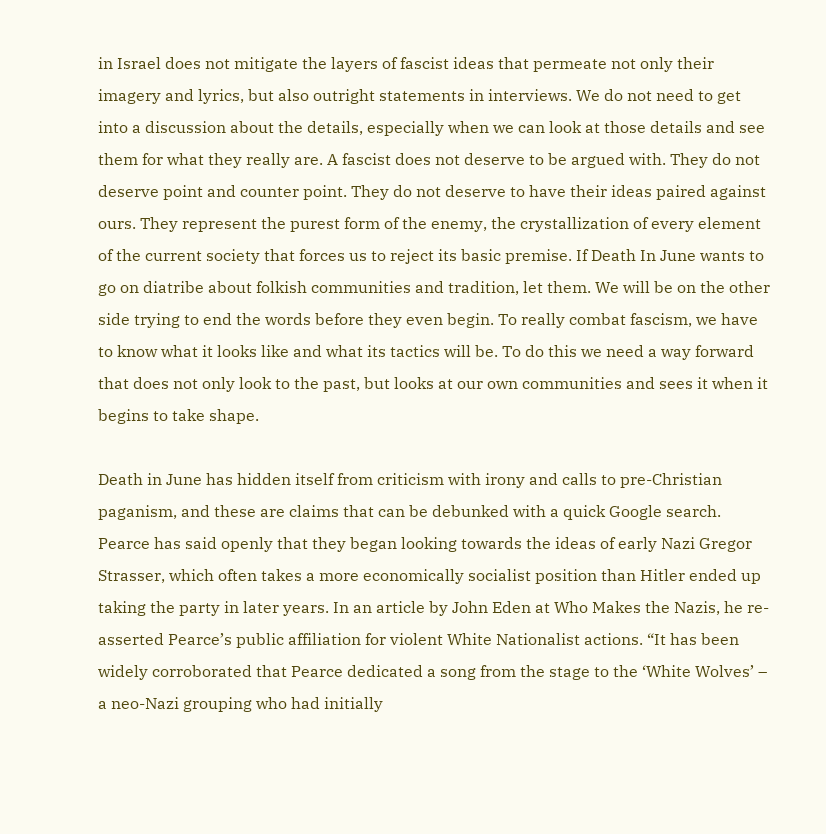in Israel does not mitigate the layers of fascist ideas that permeate not only their imagery and lyrics, but also outright statements in interviews. We do not need to get into a discussion about the details, especially when we can look at those details and see them for what they really are. A fascist does not deserve to be argued with. They do not deserve point and counter point. They do not deserve to have their ideas paired against ours. They represent the purest form of the enemy, the crystallization of every element of the current society that forces us to reject its basic premise. If Death In June wants to go on diatribe about folkish communities and tradition, let them. We will be on the other side trying to end the words before they even begin. To really combat fascism, we have to know what it looks like and what its tactics will be. To do this we need a way forward that does not only look to the past, but looks at our own communities and sees it when it begins to take shape.

Death in June has hidden itself from criticism with irony and calls to pre-Christian paganism, and these are claims that can be debunked with a quick Google search. Pearce has said openly that they began looking towards the ideas of early Nazi Gregor Strasser, which often takes a more economically socialist position than Hitler ended up taking the party in later years. In an article by John Eden at Who Makes the Nazis, he re-asserted Pearce’s public affiliation for violent White Nationalist actions. “It has been widely corroborated that Pearce dedicated a song from the stage to the ‘White Wolves’ – a neo-Nazi grouping who had initially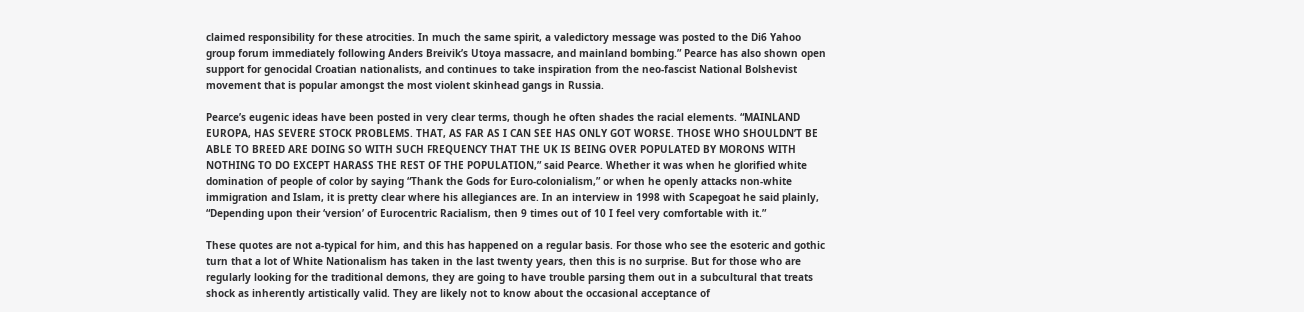claimed responsibility for these atrocities. In much the same spirit, a valedictory message was posted to the Di6 Yahoo group forum immediately following Anders Breivik’s Utoya massacre, and mainland bombing.” Pearce has also shown open support for genocidal Croatian nationalists, and continues to take inspiration from the neo-fascist National Bolshevist movement that is popular amongst the most violent skinhead gangs in Russia.

Pearce’s eugenic ideas have been posted in very clear terms, though he often shades the racial elements. “MAINLAND EUROPA, HAS SEVERE STOCK PROBLEMS. THAT, AS FAR AS I CAN SEE HAS ONLY GOT WORSE. THOSE WHO SHOULDN’T BE ABLE TO BREED ARE DOING SO WITH SUCH FREQUENCY THAT THE UK IS BEING OVER POPULATED BY MORONS WITH NOTHING TO DO EXCEPT HARASS THE REST OF THE POPULATION,” said Pearce. Whether it was when he glorified white domination of people of color by saying “Thank the Gods for Euro-colonialism,” or when he openly attacks non-white immigration and Islam, it is pretty clear where his allegiances are. In an interview in 1998 with Scapegoat he said plainly, “Depending upon their ‘version’ of Eurocentric Racialism, then 9 times out of 10 I feel very comfortable with it.”

These quotes are not a-typical for him, and this has happened on a regular basis. For those who see the esoteric and gothic turn that a lot of White Nationalism has taken in the last twenty years, then this is no surprise. But for those who are regularly looking for the traditional demons, they are going to have trouble parsing them out in a subcultural that treats shock as inherently artistically valid. They are likely not to know about the occasional acceptance of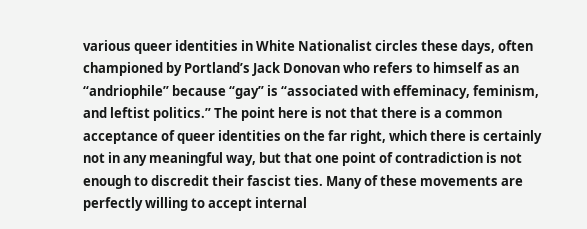various queer identities in White Nationalist circles these days, often championed by Portland’s Jack Donovan who refers to himself as an “andriophile” because “gay” is “associated with effeminacy, feminism, and leftist politics.” The point here is not that there is a common acceptance of queer identities on the far right, which there is certainly not in any meaningful way, but that one point of contradiction is not enough to discredit their fascist ties. Many of these movements are perfectly willing to accept internal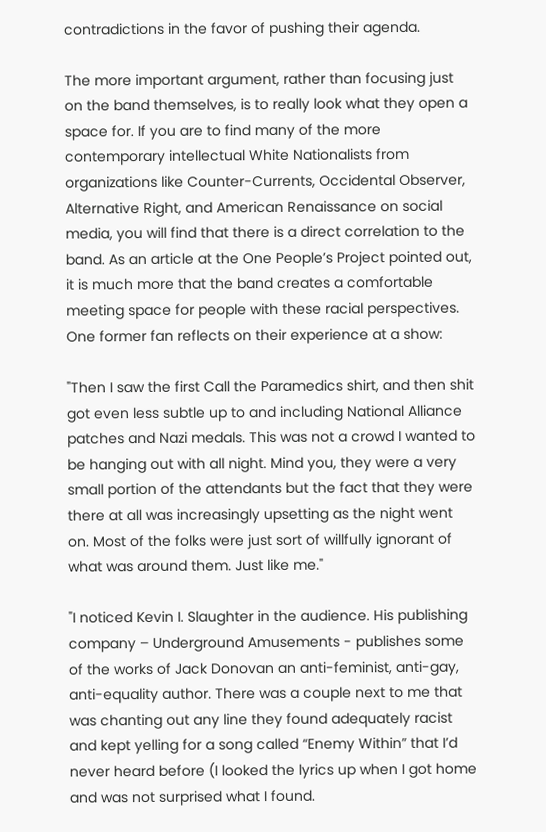contradictions in the favor of pushing their agenda.

The more important argument, rather than focusing just on the band themselves, is to really look what they open a space for. If you are to find many of the more contemporary intellectual White Nationalists from organizations like Counter-Currents, Occidental Observer, Alternative Right, and American Renaissance on social media, you will find that there is a direct correlation to the band. As an article at the One People’s Project pointed out, it is much more that the band creates a comfortable meeting space for people with these racial perspectives. One former fan reflects on their experience at a show:

"Then I saw the first Call the Paramedics shirt, and then shit got even less subtle up to and including National Alliance patches and Nazi medals. This was not a crowd I wanted to be hanging out with all night. Mind you, they were a very small portion of the attendants but the fact that they were there at all was increasingly upsetting as the night went on. Most of the folks were just sort of willfully ignorant of what was around them. Just like me."

"I noticed Kevin I. Slaughter in the audience. His publishing company – Underground Amusements - publishes some of the works of Jack Donovan an anti-feminist, anti-gay, anti-equality author. There was a couple next to me that was chanting out any line they found adequately racist and kept yelling for a song called “Enemy Within” that I’d never heard before (I looked the lyrics up when I got home and was not surprised what I found.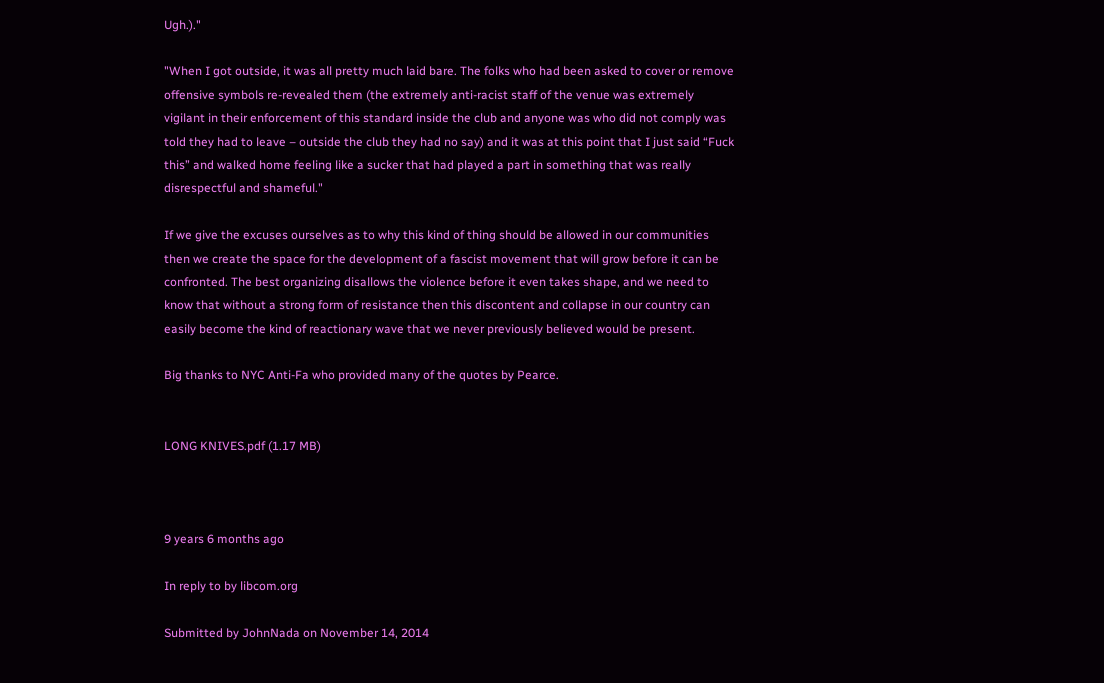Ugh.)."

"When I got outside, it was all pretty much laid bare. The folks who had been asked to cover or remove offensive symbols re-revealed them (the extremely anti-racist staff of the venue was extremely vigilant in their enforcement of this standard inside the club and anyone was who did not comply was told they had to leave – outside the club they had no say) and it was at this point that I just said “Fuck this” and walked home feeling like a sucker that had played a part in something that was really disrespectful and shameful."

If we give the excuses ourselves as to why this kind of thing should be allowed in our communities then we create the space for the development of a fascist movement that will grow before it can be confronted. The best organizing disallows the violence before it even takes shape, and we need to know that without a strong form of resistance then this discontent and collapse in our country can easily become the kind of reactionary wave that we never previously believed would be present.

Big thanks to NYC Anti-Fa who provided many of the quotes by Pearce.


LONG KNIVES.pdf (1.17 MB)



9 years 6 months ago

In reply to by libcom.org

Submitted by JohnNada on November 14, 2014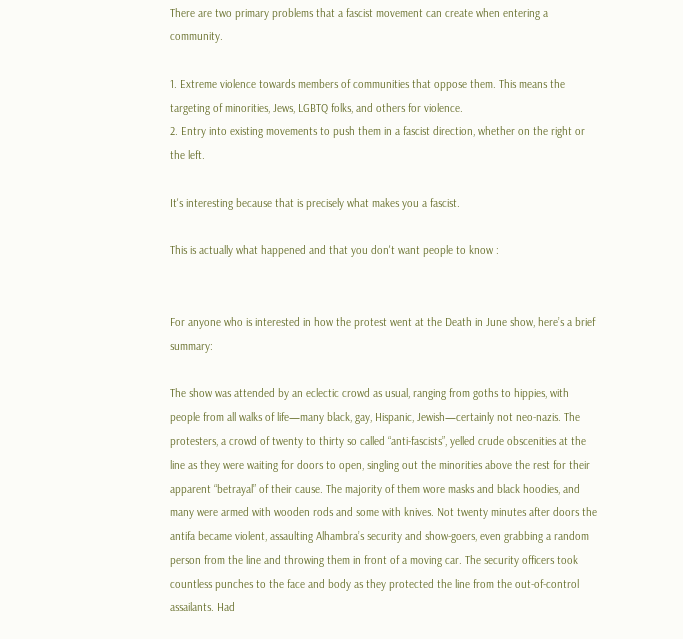There are two primary problems that a fascist movement can create when entering a community.

1. Extreme violence towards members of communities that oppose them. This means the targeting of minorities, Jews, LGBTQ folks, and others for violence.
2. Entry into existing movements to push them in a fascist direction, whether on the right or the left.

It's interesting because that is precisely what makes you a fascist.

This is actually what happened and that you don't want people to know :


For anyone who is interested in how the protest went at the Death in June show, here’s a brief summary:

The show was attended by an eclectic crowd as usual, ranging from goths to hippies, with people from all walks of life—many black, gay, Hispanic, Jewish—certainly not neo-nazis. The protesters, a crowd of twenty to thirty so called “anti-fascists”, yelled crude obscenities at the line as they were waiting for doors to open, singling out the minorities above the rest for their apparent “betrayal” of their cause. The majority of them wore masks and black hoodies, and many were armed with wooden rods and some with knives. Not twenty minutes after doors the antifa became violent, assaulting Alhambra’s security and show-goers, even grabbing a random person from the line and throwing them in front of a moving car. The security officers took countless punches to the face and body as they protected the line from the out-of-control assailants. Had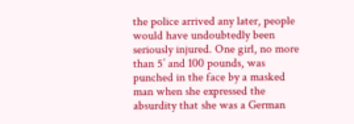the police arrived any later, people would have undoubtedly been seriously injured. One girl, no more than 5’ and 100 pounds, was punched in the face by a masked man when she expressed the absurdity that she was a German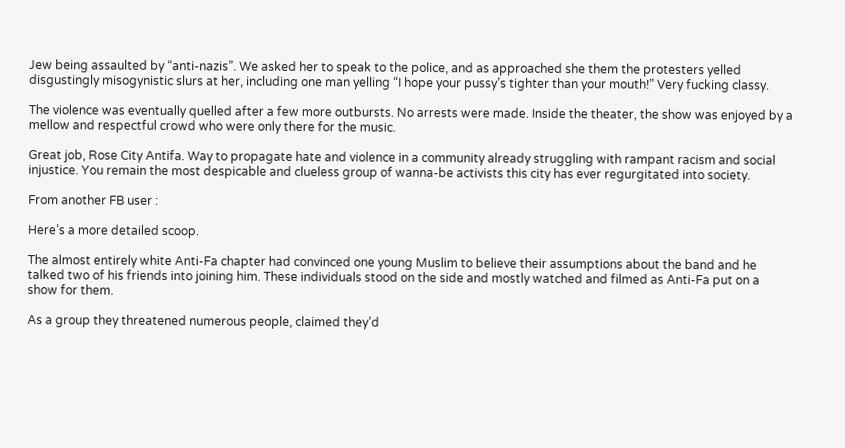Jew being assaulted by “anti-nazis”. We asked her to speak to the police, and as approached she them the protesters yelled disgustingly misogynistic slurs at her, including one man yelling “I hope your pussy’s tighter than your mouth!” Very fucking classy.

The violence was eventually quelled after a few more outbursts. No arrests were made. Inside the theater, the show was enjoyed by a mellow and respectful crowd who were only there for the music.

Great job, Rose City Antifa. Way to propagate hate and violence in a community already struggling with rampant racism and social injustice. You remain the most despicable and clueless group of wanna-be activists this city has ever regurgitated into society.

From another FB user :

Here’s a more detailed scoop.

The almost entirely white Anti-Fa chapter had convinced one young Muslim to believe their assumptions about the band and he talked two of his friends into joining him. These individuals stood on the side and mostly watched and filmed as Anti-Fa put on a show for them.

As a group they threatened numerous people, claimed they’d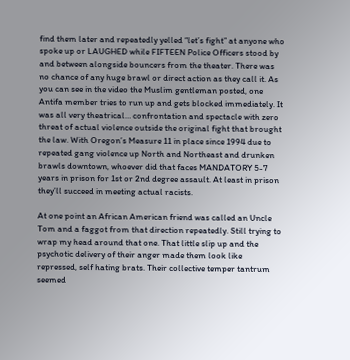find them later and repeatedly yelled “let’s fight” at anyone who spoke up or LAUGHED while FIFTEEN Police Officers stood by and between alongside bouncers from the theater. There was no chance of any huge brawl or direct action as they call it. As you can see in the video the Muslim gentleman posted, one Antifa member tries to run up and gets blocked immediately. It was all very theatrical… confrontation and spectacle with zero threat of actual violence outside the original fight that brought the law. With Oregon’s Measure 11 in place since 1994 due to repeated gang violence up North and Northeast and drunken brawls downtown, whoever did that faces MANDATORY 5-7 years in prison for 1st or 2nd degree assault. At least in prison they’ll succeed in meeting actual racists.

At one point an African American friend was called an Uncle Tom and a faggot from that direction repeatedly. Still trying to wrap my head around that one. That little slip up and the psychotic delivery of their anger made them look like repressed, self hating brats. Their collective temper tantrum seemed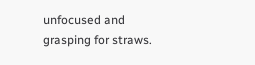unfocused and grasping for straws.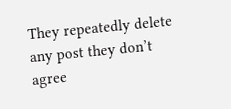They repeatedly delete any post they don’t agree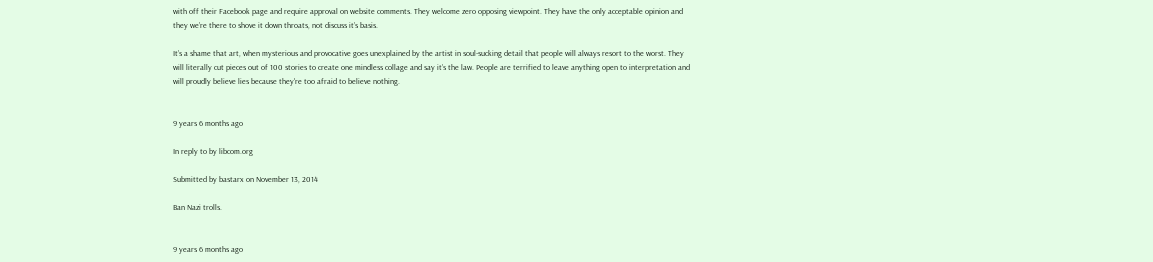with off their Facebook page and require approval on website comments. They welcome zero opposing viewpoint. They have the only acceptable opinion and they we’re there to shove it down throats, not discuss it’s basis.

It’s a shame that art, when mysterious and provocative goes unexplained by the artist in soul-sucking detail that people will always resort to the worst. They will literally cut pieces out of 100 stories to create one mindless collage and say it’s the law. People are terrified to leave anything open to interpretation and will proudly believe lies because they're too afraid to believe nothing.


9 years 6 months ago

In reply to by libcom.org

Submitted by bastarx on November 13, 2014

Ban Nazi trolls.


9 years 6 months ago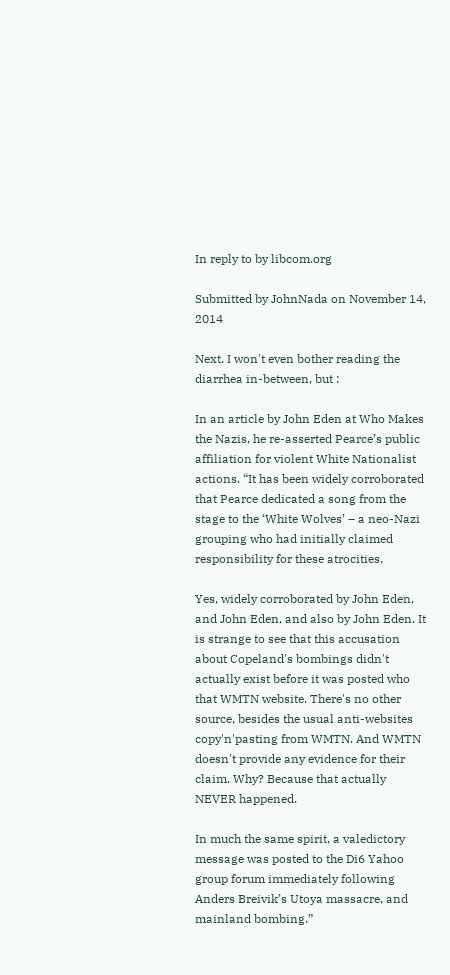In reply to by libcom.org

Submitted by JohnNada on November 14, 2014

Next. I won't even bother reading the diarrhea in-between, but :

In an article by John Eden at Who Makes the Nazis, he re-asserted Pearce’s public affiliation for violent White Nationalist actions. “It has been widely corroborated that Pearce dedicated a song from the stage to the ‘White Wolves’ – a neo-Nazi grouping who had initially claimed responsibility for these atrocities.

Yes, widely corroborated by John Eden, and John Eden, and also by John Eden. It is strange to see that this accusation about Copeland's bombings didn't actually exist before it was posted who that WMTN website. There's no other source, besides the usual anti-websites copy'n'pasting from WMTN. And WMTN doesn't provide any evidence for their claim. Why? Because that actually NEVER happened.

In much the same spirit, a valedictory message was posted to the Di6 Yahoo group forum immediately following Anders Breivik’s Utoya massacre, and mainland bombing.”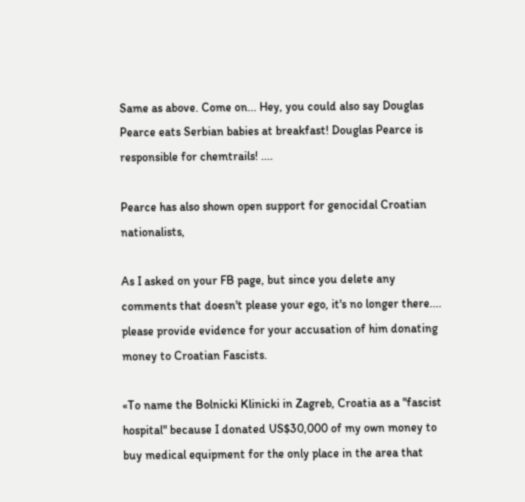Same as above. Come on... Hey, you could also say Douglas Pearce eats Serbian babies at breakfast! Douglas Pearce is responsible for chemtrails! ....

Pearce has also shown open support for genocidal Croatian nationalists,

As I asked on your FB page, but since you delete any comments that doesn't please your ego, it's no longer there.... please provide evidence for your accusation of him donating money to Croatian Fascists.

«To name the Bolnicki Klinicki in Zagreb, Croatia as a "fascist hospital" because I donated US$30,000 of my own money to buy medical equipment for the only place in the area that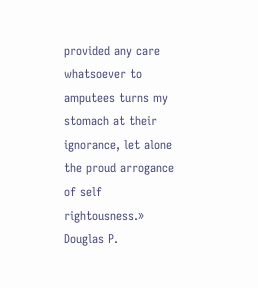provided any care whatsoever to amputees turns my stomach at their ignorance, let alone the proud arrogance of self rightousness.» Douglas P.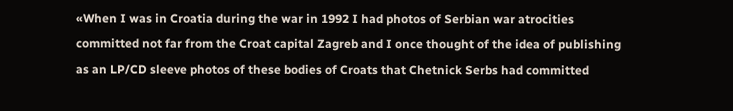«When I was in Croatia during the war in 1992 I had photos of Serbian war atrocities committed not far from the Croat capital Zagreb and I once thought of the idea of publishing as an LP/CD sleeve photos of these bodies of Croats that Chetnick Serbs had committed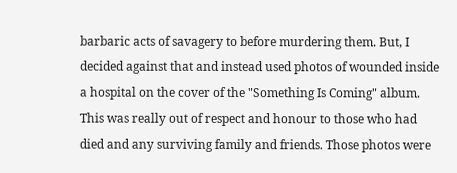barbaric acts of savagery to before murdering them. But, I decided against that and instead used photos of wounded inside a hospital on the cover of the "Something Is Coming" album. This was really out of respect and honour to those who had died and any surviving family and friends. Those photos were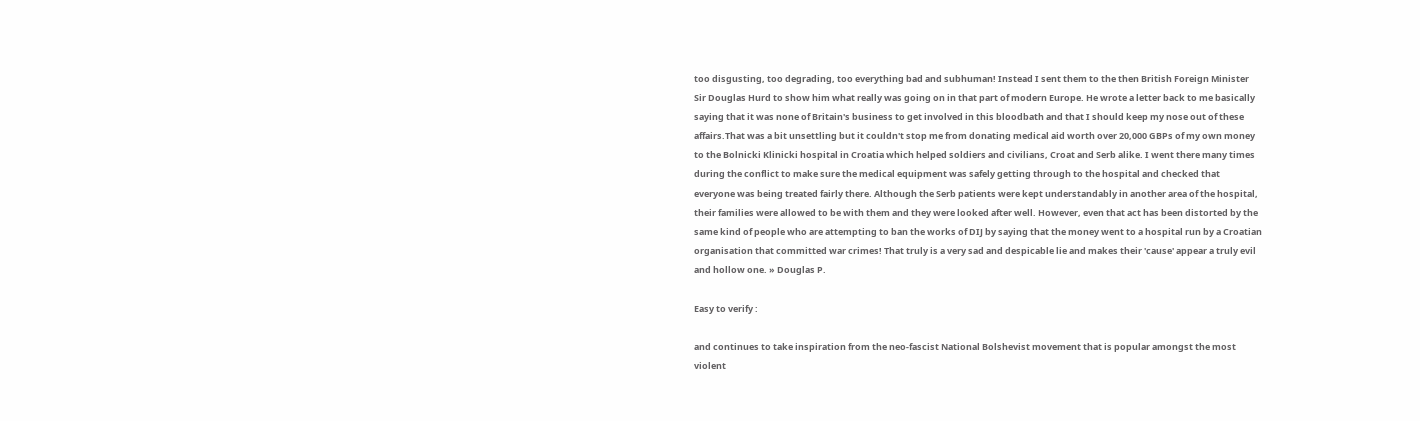too disgusting, too degrading, too everything bad and subhuman! Instead I sent them to the then British Foreign Minister Sir Douglas Hurd to show him what really was going on in that part of modern Europe. He wrote a letter back to me basically saying that it was none of Britain's business to get involved in this bloodbath and that I should keep my nose out of these affairs.That was a bit unsettling but it couldn't stop me from donating medical aid worth over 20,000 GBPs of my own money to the Bolnicki Klinicki hospital in Croatia which helped soldiers and civilians, Croat and Serb alike. I went there many times during the conflict to make sure the medical equipment was safely getting through to the hospital and checked that everyone was being treated fairly there. Although the Serb patients were kept understandably in another area of the hospital, their families were allowed to be with them and they were looked after well. However, even that act has been distorted by the same kind of people who are attempting to ban the works of DIJ by saying that the money went to a hospital run by a Croatian organisation that committed war crimes! That truly is a very sad and despicable lie and makes their 'cause' appear a truly evil and hollow one. » Douglas P.

Easy to verify :

and continues to take inspiration from the neo-fascist National Bolshevist movement that is popular amongst the most violent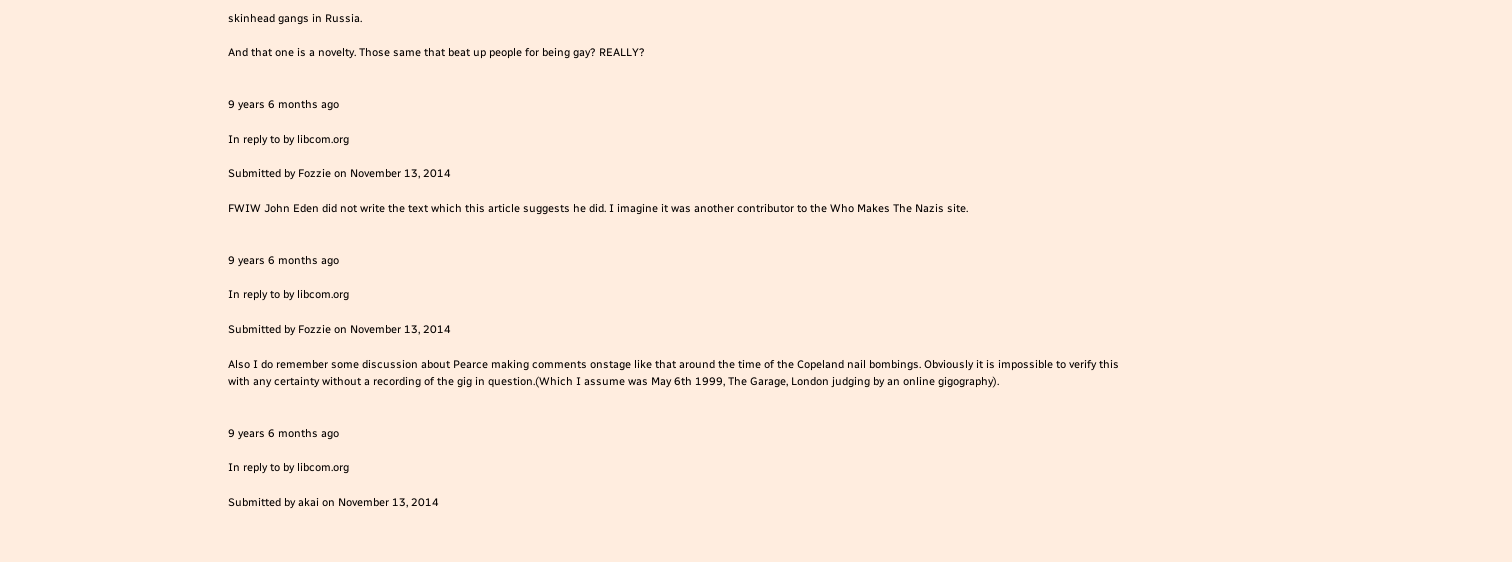skinhead gangs in Russia.

And that one is a novelty. Those same that beat up people for being gay? REALLY?


9 years 6 months ago

In reply to by libcom.org

Submitted by Fozzie on November 13, 2014

FWIW John Eden did not write the text which this article suggests he did. I imagine it was another contributor to the Who Makes The Nazis site.


9 years 6 months ago

In reply to by libcom.org

Submitted by Fozzie on November 13, 2014

Also I do remember some discussion about Pearce making comments onstage like that around the time of the Copeland nail bombings. Obviously it is impossible to verify this with any certainty without a recording of the gig in question.(Which I assume was May 6th 1999, The Garage, London judging by an online gigography).


9 years 6 months ago

In reply to by libcom.org

Submitted by akai on November 13, 2014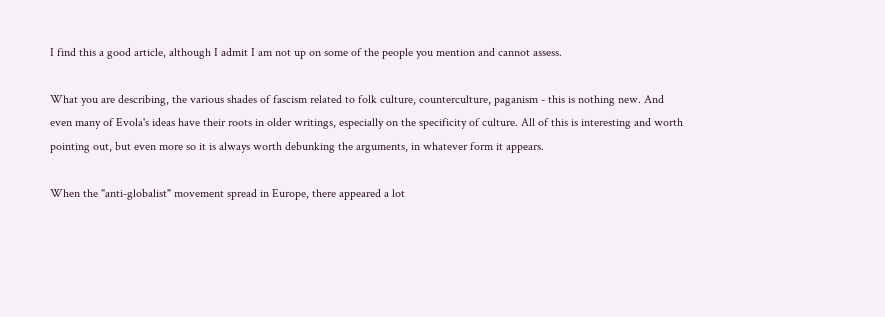I find this a good article, although I admit I am not up on some of the people you mention and cannot assess.

What you are describing, the various shades of fascism related to folk culture, counterculture, paganism - this is nothing new. And even many of Evola's ideas have their roots in older writings, especially on the specificity of culture. All of this is interesting and worth pointing out, but even more so it is always worth debunking the arguments, in whatever form it appears.

When the "anti-globalist" movement spread in Europe, there appeared a lot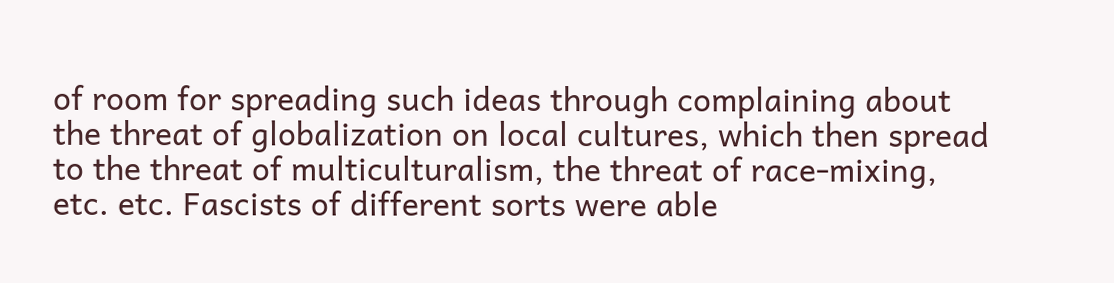of room for spreading such ideas through complaining about the threat of globalization on local cultures, which then spread to the threat of multiculturalism, the threat of race-mixing, etc. etc. Fascists of different sorts were able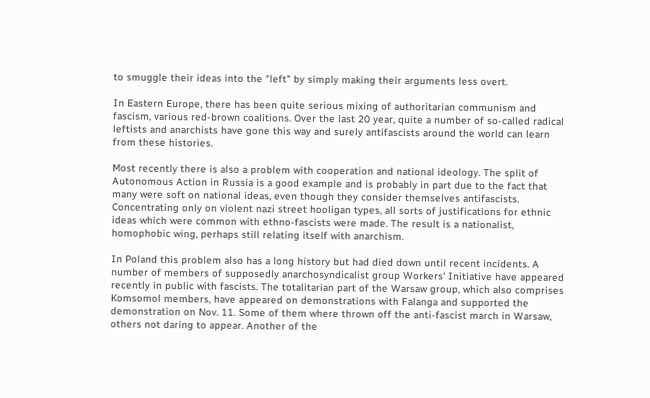to smuggle their ideas into the "left" by simply making their arguments less overt.

In Eastern Europe, there has been quite serious mixing of authoritarian communism and fascism, various red-brown coalitions. Over the last 20 year, quite a number of so-called radical leftists and anarchists have gone this way and surely antifascists around the world can learn from these histories.

Most recently there is also a problem with cooperation and national ideology. The split of Autonomous Action in Russia is a good example and is probably in part due to the fact that many were soft on national ideas, even though they consider themselves antifascists. Concentrating only on violent nazi street hooligan types, all sorts of justifications for ethnic ideas which were common with ethno-fascists were made. The result is a nationalist, homophobic wing, perhaps still relating itself with anarchism.

In Poland this problem also has a long history but had died down until recent incidents. A number of members of supposedly anarchosyndicalist group Workers' Initiative have appeared recently in public with fascists. The totalitarian part of the Warsaw group, which also comprises Komsomol members, have appeared on demonstrations with Falanga and supported the demonstration on Nov. 11. Some of them where thrown off the anti-fascist march in Warsaw, others not daring to appear. Another of the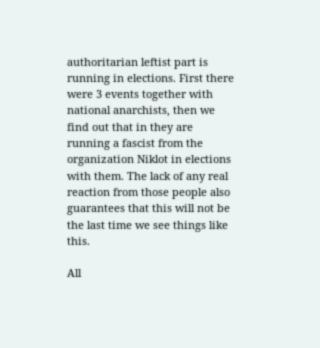authoritarian leftist part is running in elections. First there were 3 events together with national anarchists, then we find out that in they are running a fascist from the organization Niklot in elections with them. The lack of any real reaction from those people also guarantees that this will not be the last time we see things like this.

All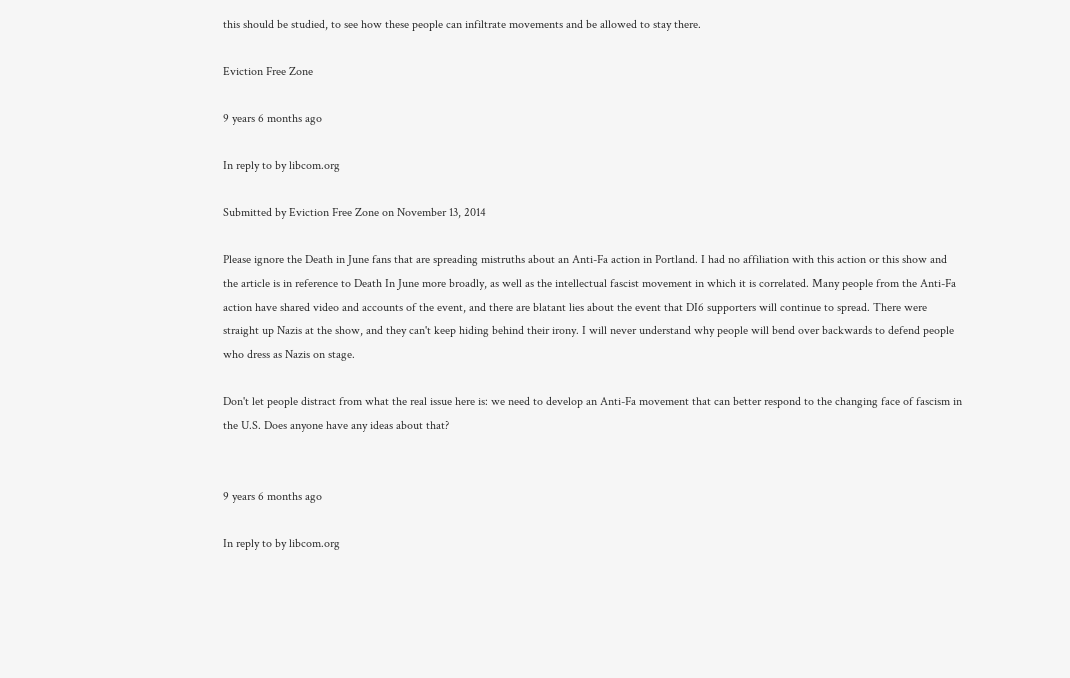this should be studied, to see how these people can infiltrate movements and be allowed to stay there.

Eviction Free Zone

9 years 6 months ago

In reply to by libcom.org

Submitted by Eviction Free Zone on November 13, 2014

Please ignore the Death in June fans that are spreading mistruths about an Anti-Fa action in Portland. I had no affiliation with this action or this show and the article is in reference to Death In June more broadly, as well as the intellectual fascist movement in which it is correlated. Many people from the Anti-Fa action have shared video and accounts of the event, and there are blatant lies about the event that DI6 supporters will continue to spread. There were straight up Nazis at the show, and they can't keep hiding behind their irony. I will never understand why people will bend over backwards to defend people who dress as Nazis on stage.

Don't let people distract from what the real issue here is: we need to develop an Anti-Fa movement that can better respond to the changing face of fascism in the U.S. Does anyone have any ideas about that?


9 years 6 months ago

In reply to by libcom.org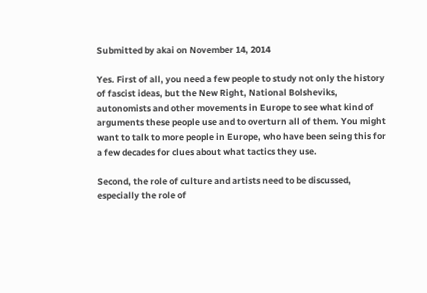Submitted by akai on November 14, 2014

Yes. First of all, you need a few people to study not only the history of fascist ideas, but the New Right, National Bolsheviks, autonomists and other movements in Europe to see what kind of arguments these people use and to overturn all of them. You might want to talk to more people in Europe, who have been seing this for a few decades for clues about what tactics they use.

Second, the role of culture and artists need to be discussed, especially the role of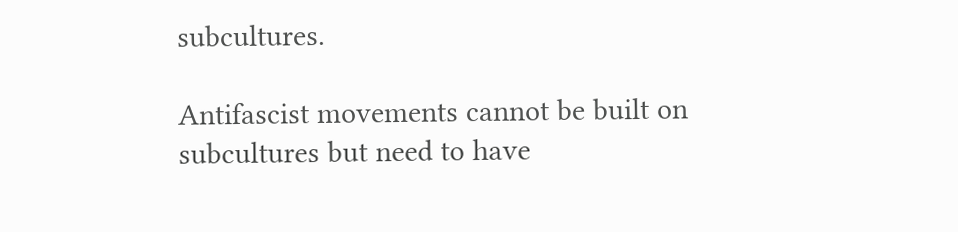subcultures.

Antifascist movements cannot be built on subcultures but need to have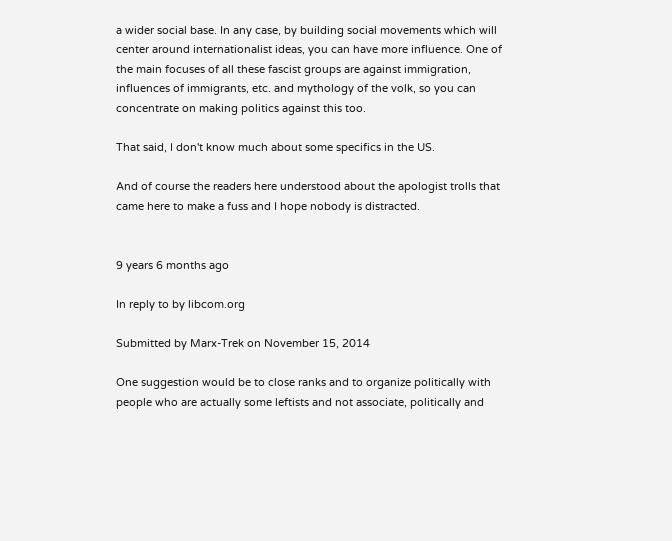a wider social base. In any case, by building social movements which will center around internationalist ideas, you can have more influence. One of the main focuses of all these fascist groups are against immigration, influences of immigrants, etc. and mythology of the volk, so you can concentrate on making politics against this too.

That said, I don't know much about some specifics in the US.

And of course the readers here understood about the apologist trolls that came here to make a fuss and I hope nobody is distracted.


9 years 6 months ago

In reply to by libcom.org

Submitted by Marx-Trek on November 15, 2014

One suggestion would be to close ranks and to organize politically with people who are actually some leftists and not associate, politically and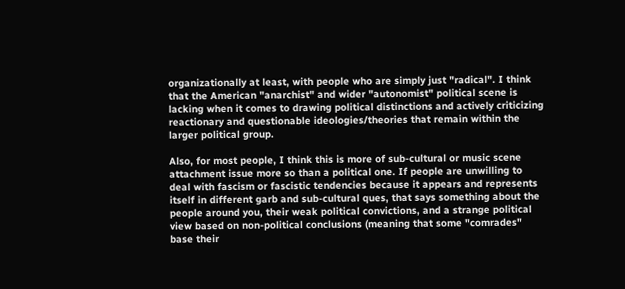organizationally at least, with people who are simply just "radical". I think that the American "anarchist" and wider "autonomist" political scene is lacking when it comes to drawing political distinctions and actively criticizing reactionary and questionable ideologies/theories that remain within the larger political group.

Also, for most people, I think this is more of sub-cultural or music scene attachment issue more so than a political one. If people are unwilling to deal with fascism or fascistic tendencies because it appears and represents itself in different garb and sub-cultural ques, that says something about the people around you, their weak political convictions, and a strange political view based on non-political conclusions (meaning that some "comrades" base their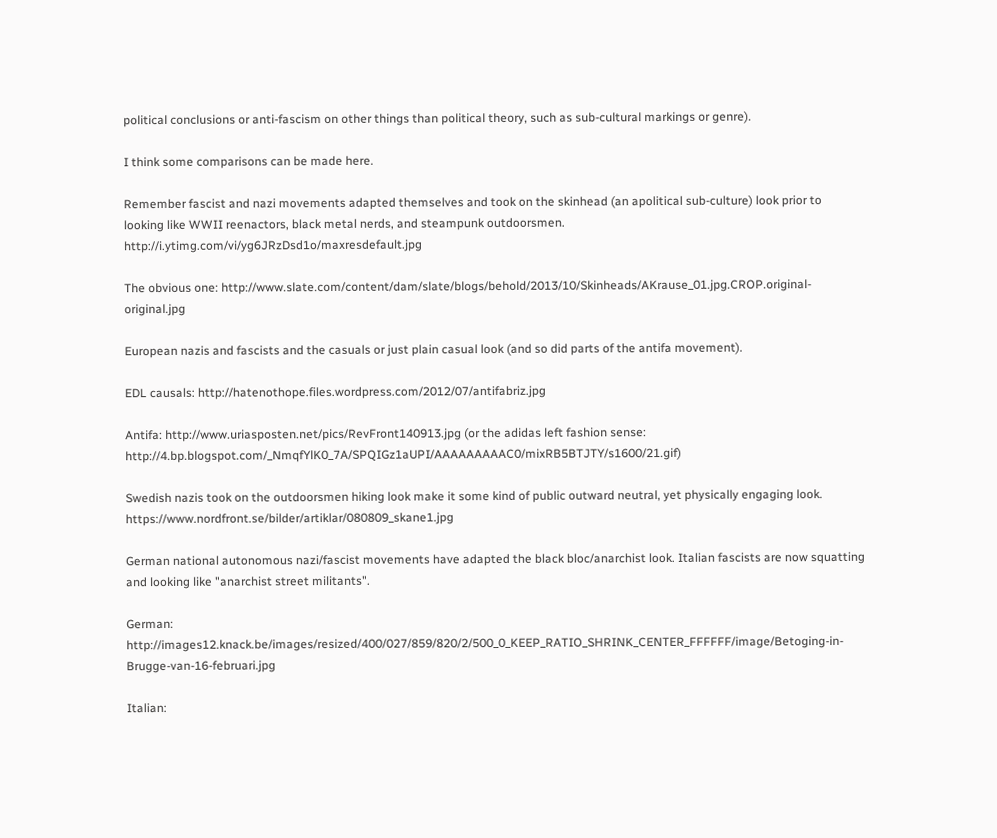political conclusions or anti-fascism on other things than political theory, such as sub-cultural markings or genre).

I think some comparisons can be made here.

Remember fascist and nazi movements adapted themselves and took on the skinhead (an apolitical sub-culture) look prior to looking like WWII reenactors, black metal nerds, and steampunk outdoorsmen. http://i.ytimg.com/vi/yg6JRzDsd1o/maxresdefault.jpg

The obvious one: http://www.slate.com/content/dam/slate/blogs/behold/2013/10/Skinheads/AKrause_01.jpg.CROP.original-original.jpg

European nazis and fascists and the casuals or just plain casual look (and so did parts of the antifa movement).

EDL causals: http://hatenothope.files.wordpress.com/2012/07/antifabriz.jpg

Antifa: http://www.uriasposten.net/pics/RevFront140913.jpg (or the adidas left fashion sense: http://4.bp.blogspot.com/_NmqfYlK0_7A/SPQIGz1aUPI/AAAAAAAAAC0/mixRB5BTJTY/s1600/21.gif)

Swedish nazis took on the outdoorsmen hiking look make it some kind of public outward neutral, yet physically engaging look. https://www.nordfront.se/bilder/artiklar/080809_skane1.jpg

German national autonomous nazi/fascist movements have adapted the black bloc/anarchist look. Italian fascists are now squatting and looking like "anarchist street militants".

German: http://images12.knack.be/images/resized/400/027/859/820/2/500_0_KEEP_RATIO_SHRINK_CENTER_FFFFFF/image/Betoging-in-Brugge-van-16-februari.jpg

Italian: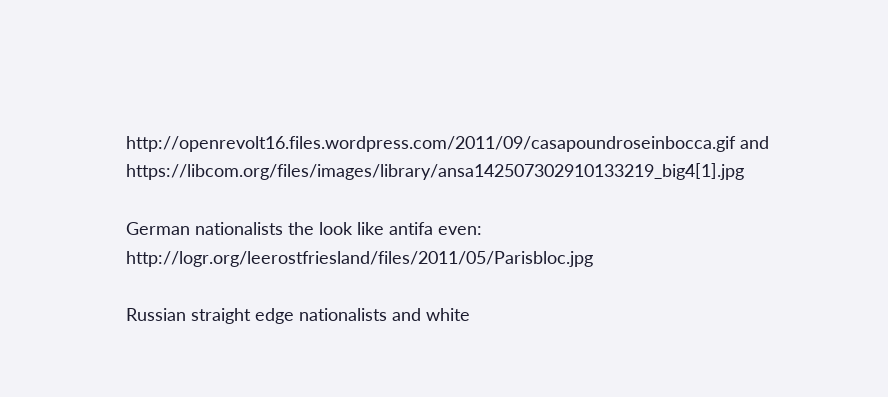http://openrevolt16.files.wordpress.com/2011/09/casapoundroseinbocca.gif and https://libcom.org/files/images/library/ansa142507302910133219_big4[1].jpg

German nationalists the look like antifa even: http://logr.org/leerostfriesland/files/2011/05/Parisbloc.jpg

Russian straight edge nationalists and white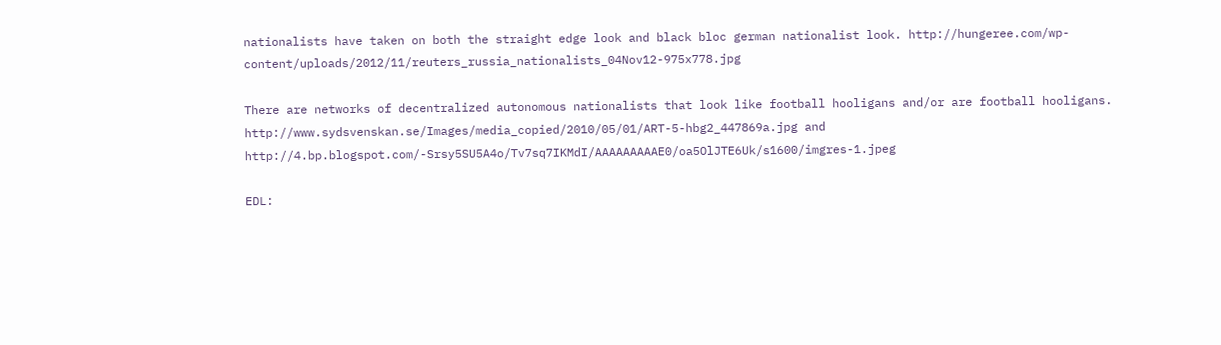nationalists have taken on both the straight edge look and black bloc german nationalist look. http://hungeree.com/wp-content/uploads/2012/11/reuters_russia_nationalists_04Nov12-975x778.jpg

There are networks of decentralized autonomous nationalists that look like football hooligans and/or are football hooligans. http://www.sydsvenskan.se/Images/media_copied/2010/05/01/ART-5-hbg2_447869a.jpg and http://4.bp.blogspot.com/-Srsy5SU5A4o/Tv7sq7IKMdI/AAAAAAAAAE0/oa5OlJTE6Uk/s1600/imgres-1.jpeg

EDL: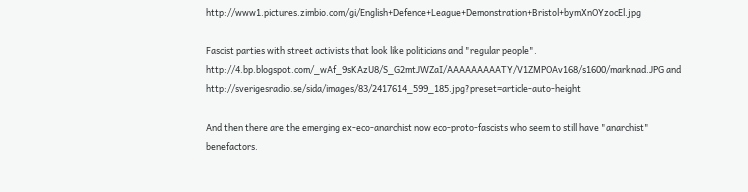http://www1.pictures.zimbio.com/gi/English+Defence+League+Demonstration+Bristol+bymXnOYzocEl.jpg

Fascist parties with street activists that look like politicians and "regular people". http://4.bp.blogspot.com/_wAf_9sKAzU8/S_G2mtJWZaI/AAAAAAAAATY/V1ZMPOAv168/s1600/marknad.JPG and http://sverigesradio.se/sida/images/83/2417614_599_185.jpg?preset=article-auto-height

And then there are the emerging ex-eco-anarchist now eco-proto-fascists who seem to still have "anarchist" benefactors.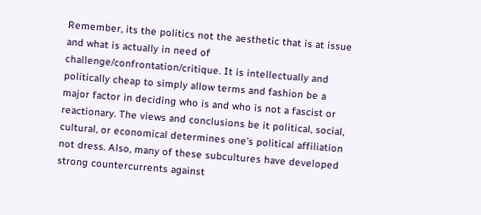Remember, its the politics not the aesthetic that is at issue and what is actually in need of challenge/confrontation/critique. It is intellectually and politically cheap to simply allow terms and fashion be a major factor in deciding who is and who is not a fascist or reactionary. The views and conclusions be it political, social, cultural, or economical determines one's political affiliation not dress. Also, many of these subcultures have developed strong countercurrents against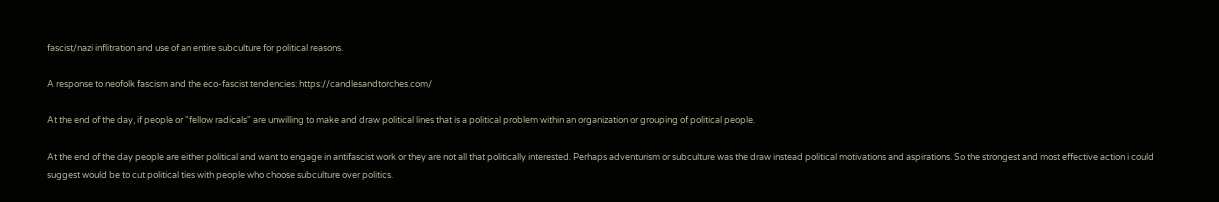fascist/nazi inflitration and use of an entire subculture for political reasons.

A response to neofolk fascism and the eco-fascist tendencies: https://candlesandtorches.com/

At the end of the day, if people or "fellow radicals" are unwilling to make and draw political lines that is a political problem within an organization or grouping of political people.

At the end of the day people are either political and want to engage in antifascist work or they are not all that politically interested. Perhaps adventurism or subculture was the draw instead political motivations and aspirations. So the strongest and most effective action i could suggest would be to cut political ties with people who choose subculture over politics.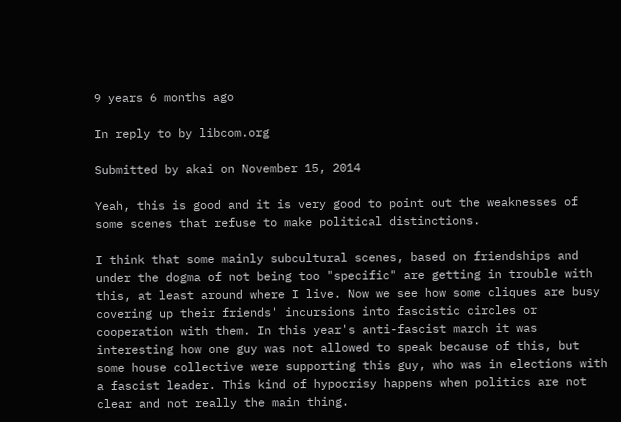9 years 6 months ago

In reply to by libcom.org

Submitted by akai on November 15, 2014

Yeah, this is good and it is very good to point out the weaknesses of some scenes that refuse to make political distinctions.

I think that some mainly subcultural scenes, based on friendships and under the dogma of not being too "specific" are getting in trouble with this, at least around where I live. Now we see how some cliques are busy covering up their friends' incursions into fascistic circles or cooperation with them. In this year's anti-fascist march it was interesting how one guy was not allowed to speak because of this, but some house collective were supporting this guy, who was in elections with a fascist leader. This kind of hypocrisy happens when politics are not clear and not really the main thing.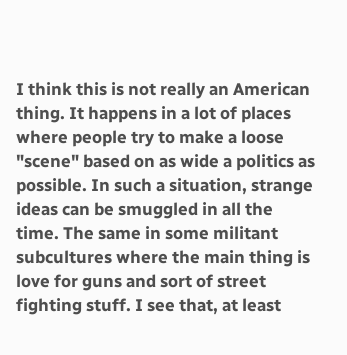I think this is not really an American thing. It happens in a lot of places where people try to make a loose "scene" based on as wide a politics as possible. In such a situation, strange ideas can be smuggled in all the time. The same in some militant subcultures where the main thing is love for guns and sort of street fighting stuff. I see that, at least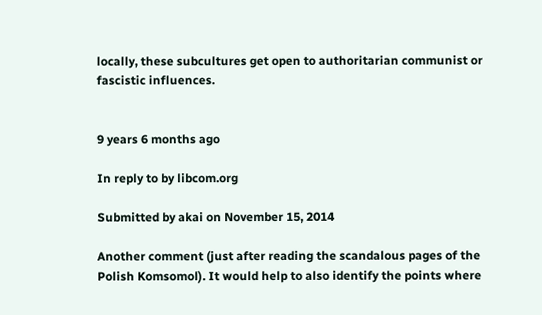locally, these subcultures get open to authoritarian communist or fascistic influences.


9 years 6 months ago

In reply to by libcom.org

Submitted by akai on November 15, 2014

Another comment (just after reading the scandalous pages of the Polish Komsomol). It would help to also identify the points where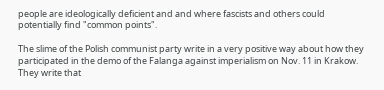people are ideologically deficient and and where fascists and others could potentially find "common points".

The slime of the Polish communist party write in a very positive way about how they participated in the demo of the Falanga against imperialism on Nov. 11 in Krakow. They write that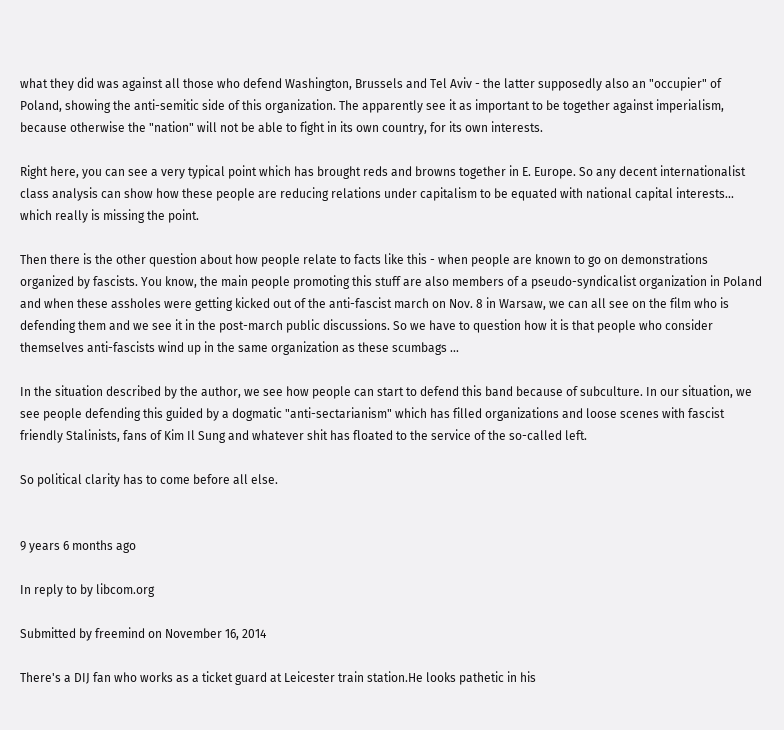what they did was against all those who defend Washington, Brussels and Tel Aviv - the latter supposedly also an "occupier" of Poland, showing the anti-semitic side of this organization. The apparently see it as important to be together against imperialism, because otherwise the "nation" will not be able to fight in its own country, for its own interests.

Right here, you can see a very typical point which has brought reds and browns together in E. Europe. So any decent internationalist class analysis can show how these people are reducing relations under capitalism to be equated with national capital interests... which really is missing the point.

Then there is the other question about how people relate to facts like this - when people are known to go on demonstrations organized by fascists. You know, the main people promoting this stuff are also members of a pseudo-syndicalist organization in Poland and when these assholes were getting kicked out of the anti-fascist march on Nov. 8 in Warsaw, we can all see on the film who is defending them and we see it in the post-march public discussions. So we have to question how it is that people who consider themselves anti-fascists wind up in the same organization as these scumbags ...

In the situation described by the author, we see how people can start to defend this band because of subculture. In our situation, we see people defending this guided by a dogmatic "anti-sectarianism" which has filled organizations and loose scenes with fascist friendly Stalinists, fans of Kim Il Sung and whatever shit has floated to the service of the so-called left.

So political clarity has to come before all else.


9 years 6 months ago

In reply to by libcom.org

Submitted by freemind on November 16, 2014

There's a DIJ fan who works as a ticket guard at Leicester train station.He looks pathetic in his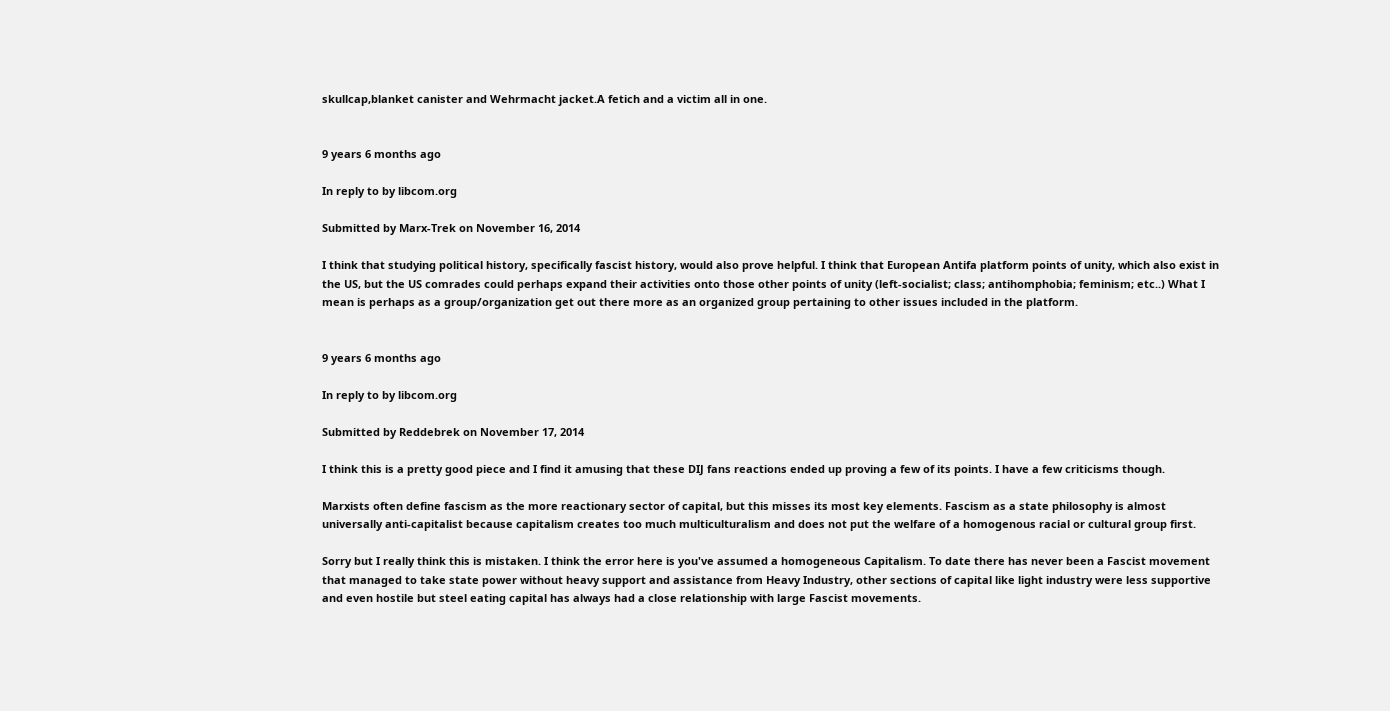skullcap,blanket canister and Wehrmacht jacket.A fetich and a victim all in one.


9 years 6 months ago

In reply to by libcom.org

Submitted by Marx-Trek on November 16, 2014

I think that studying political history, specifically fascist history, would also prove helpful. I think that European Antifa platform points of unity, which also exist in the US, but the US comrades could perhaps expand their activities onto those other points of unity (left-socialist; class; antihomphobia; feminism; etc..) What I mean is perhaps as a group/organization get out there more as an organized group pertaining to other issues included in the platform.


9 years 6 months ago

In reply to by libcom.org

Submitted by Reddebrek on November 17, 2014

I think this is a pretty good piece and I find it amusing that these DIJ fans reactions ended up proving a few of its points. I have a few criticisms though.

Marxists often define fascism as the more reactionary sector of capital, but this misses its most key elements. Fascism as a state philosophy is almost universally anti-capitalist because capitalism creates too much multiculturalism and does not put the welfare of a homogenous racial or cultural group first.

Sorry but I really think this is mistaken. I think the error here is you've assumed a homogeneous Capitalism. To date there has never been a Fascist movement that managed to take state power without heavy support and assistance from Heavy Industry, other sections of capital like light industry were less supportive and even hostile but steel eating capital has always had a close relationship with large Fascist movements.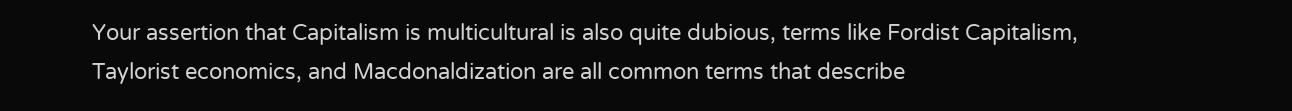Your assertion that Capitalism is multicultural is also quite dubious, terms like Fordist Capitalism, Taylorist economics, and Macdonaldization are all common terms that describe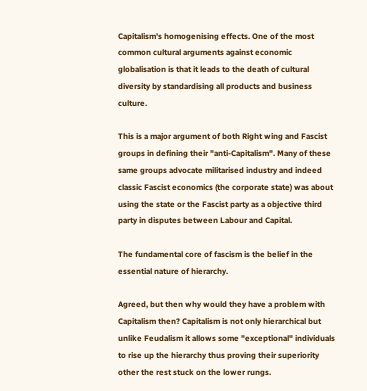Capitalism's homogenising effects. One of the most common cultural arguments against economic globalisation is that it leads to the death of cultural diversity by standardising all products and business culture.

This is a major argument of both Right wing and Fascist groups in defining their "anti-Capitalism". Many of these same groups advocate militarised industry and indeed classic Fascist economics (the corporate state) was about using the state or the Fascist party as a objective third party in disputes between Labour and Capital.

The fundamental core of fascism is the belief in the essential nature of hierarchy.

Agreed, but then why would they have a problem with Capitalism then? Capitalism is not only hierarchical but unlike Feudalism it allows some "exceptional" individuals to rise up the hierarchy thus proving their superiority other the rest stuck on the lower rungs.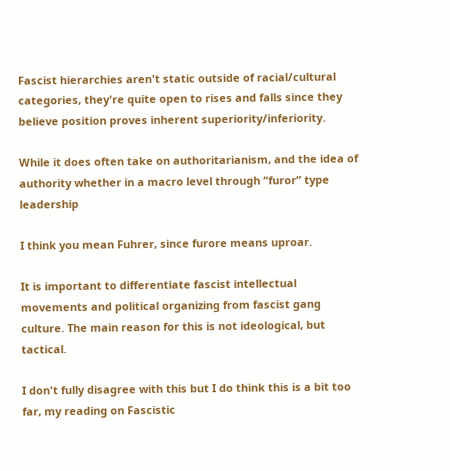Fascist hierarchies aren't static outside of racial/cultural categories, they're quite open to rises and falls since they believe position proves inherent superiority/inferiority.

While it does often take on authoritarianism, and the idea of authority whether in a macro level through “furor” type leadership

I think you mean Fuhrer, since furore means uproar.

It is important to differentiate fascist intellectual movements and political organizing from fascist gang culture. The main reason for this is not ideological, but tactical.

I don't fully disagree with this but I do think this is a bit too far, my reading on Fascistic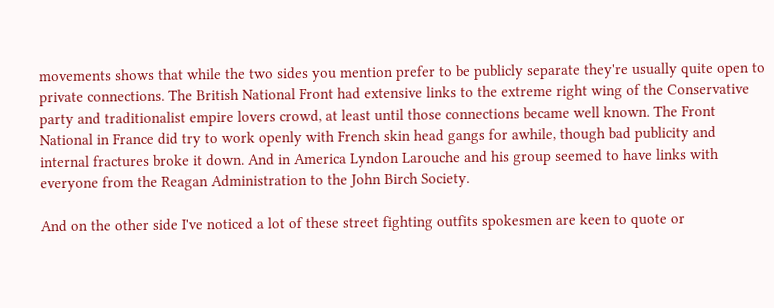movements shows that while the two sides you mention prefer to be publicly separate they're usually quite open to private connections. The British National Front had extensive links to the extreme right wing of the Conservative party and traditionalist empire lovers crowd, at least until those connections became well known. The Front National in France did try to work openly with French skin head gangs for awhile, though bad publicity and internal fractures broke it down. And in America Lyndon Larouche and his group seemed to have links with everyone from the Reagan Administration to the John Birch Society.

And on the other side I've noticed a lot of these street fighting outfits spokesmen are keen to quote or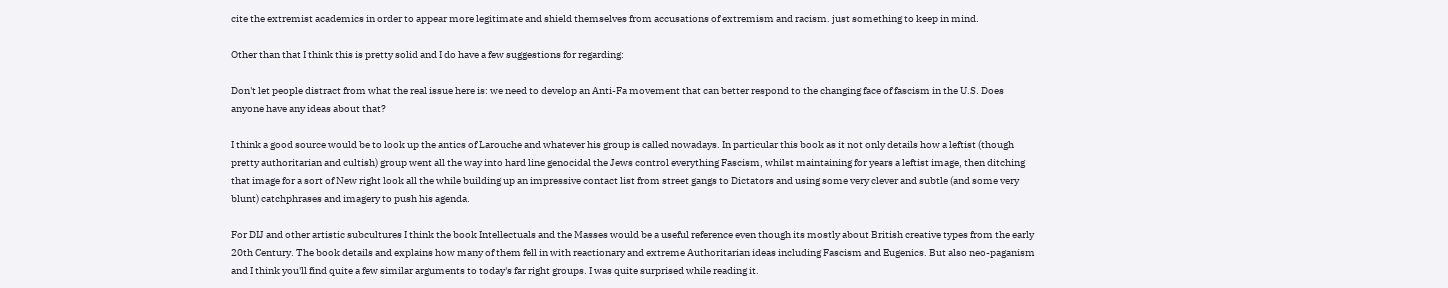cite the extremist academics in order to appear more legitimate and shield themselves from accusations of extremism and racism. just something to keep in mind.

Other than that I think this is pretty solid and I do have a few suggestions for regarding:

Don't let people distract from what the real issue here is: we need to develop an Anti-Fa movement that can better respond to the changing face of fascism in the U.S. Does anyone have any ideas about that?

I think a good source would be to look up the antics of Larouche and whatever his group is called nowadays. In particular this book as it not only details how a leftist (though pretty authoritarian and cultish) group went all the way into hard line genocidal the Jews control everything Fascism, whilst maintaining for years a leftist image, then ditching that image for a sort of New right look all the while building up an impressive contact list from street gangs to Dictators and using some very clever and subtle (and some very blunt) catchphrases and imagery to push his agenda.

For DIJ and other artistic subcultures I think the book Intellectuals and the Masses would be a useful reference even though its mostly about British creative types from the early 20th Century. The book details and explains how many of them fell in with reactionary and extreme Authoritarian ideas including Fascism and Eugenics. But also neo-paganism and I think you'll find quite a few similar arguments to today's far right groups. I was quite surprised while reading it.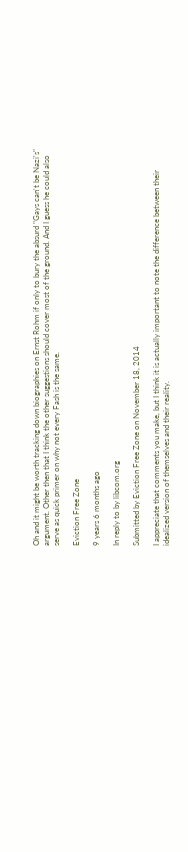Oh and it might be worth tracking down biographies on Ernst Rohm if only to bury the absurd "Gays can't be Nazi's" argument. Other then that I think the other suggestions should cover most of the ground. And I guess he could also serve as quick primer on why not every Fash is the same.

Eviction Free Zone

9 years 6 months ago

In reply to by libcom.org

Submitted by Eviction Free Zone on November 18, 2014

I appreciate that comments you make, but I think it is actually important to note the difference between their idealized version of themselves and their reality.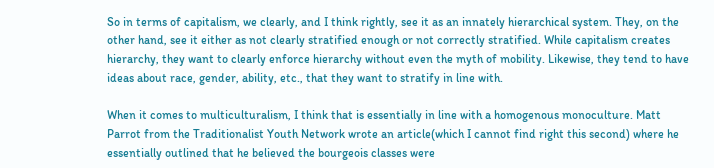So in terms of capitalism, we clearly, and I think rightly, see it as an innately hierarchical system. They, on the other hand, see it either as not clearly stratified enough or not correctly stratified. While capitalism creates hierarchy, they want to clearly enforce hierarchy without even the myth of mobility. Likewise, they tend to have ideas about race, gender, ability, etc., that they want to stratify in line with.

When it comes to multiculturalism, I think that is essentially in line with a homogenous monoculture. Matt Parrot from the Traditionalist Youth Network wrote an article(which I cannot find right this second) where he essentially outlined that he believed the bourgeois classes were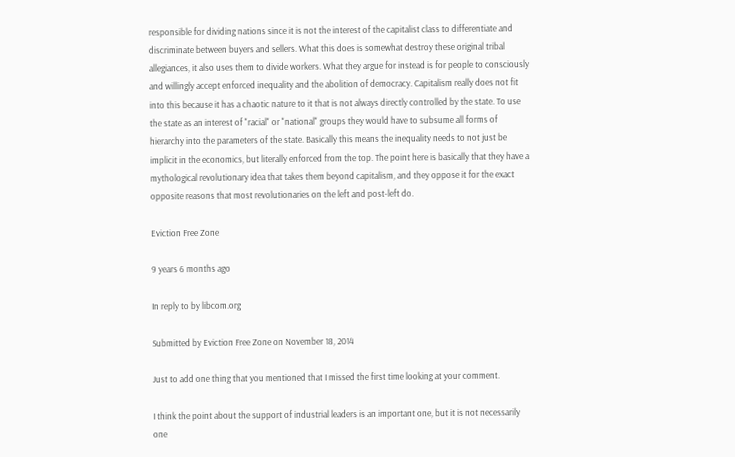responsible for dividing nations since it is not the interest of the capitalist class to differentiate and discriminate between buyers and sellers. What this does is somewhat destroy these original tribal allegiances, it also uses them to divide workers. What they argue for instead is for people to consciously and willingly accept enforced inequality and the abolition of democracy. Capitalism really does not fit into this because it has a chaotic nature to it that is not always directly controlled by the state. To use the state as an interest of "racial" or "national" groups they would have to subsume all forms of hierarchy into the parameters of the state. Basically this means the inequality needs to not just be implicit in the economics, but literally enforced from the top. The point here is basically that they have a mythological revolutionary idea that takes them beyond capitalism, and they oppose it for the exact opposite reasons that most revolutionaries on the left and post-left do.

Eviction Free Zone

9 years 6 months ago

In reply to by libcom.org

Submitted by Eviction Free Zone on November 18, 2014

Just to add one thing that you mentioned that I missed the first time looking at your comment.

I think the point about the support of industrial leaders is an important one, but it is not necessarily one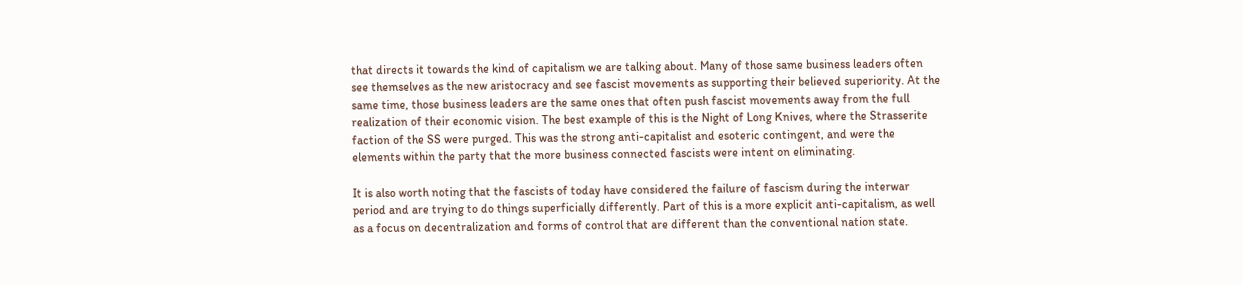that directs it towards the kind of capitalism we are talking about. Many of those same business leaders often see themselves as the new aristocracy and see fascist movements as supporting their believed superiority. At the same time, those business leaders are the same ones that often push fascist movements away from the full realization of their economic vision. The best example of this is the Night of Long Knives, where the Strasserite faction of the SS were purged. This was the strong anti-capitalist and esoteric contingent, and were the elements within the party that the more business connected fascists were intent on eliminating.

It is also worth noting that the fascists of today have considered the failure of fascism during the interwar period and are trying to do things superficially differently. Part of this is a more explicit anti-capitalism, as well as a focus on decentralization and forms of control that are different than the conventional nation state.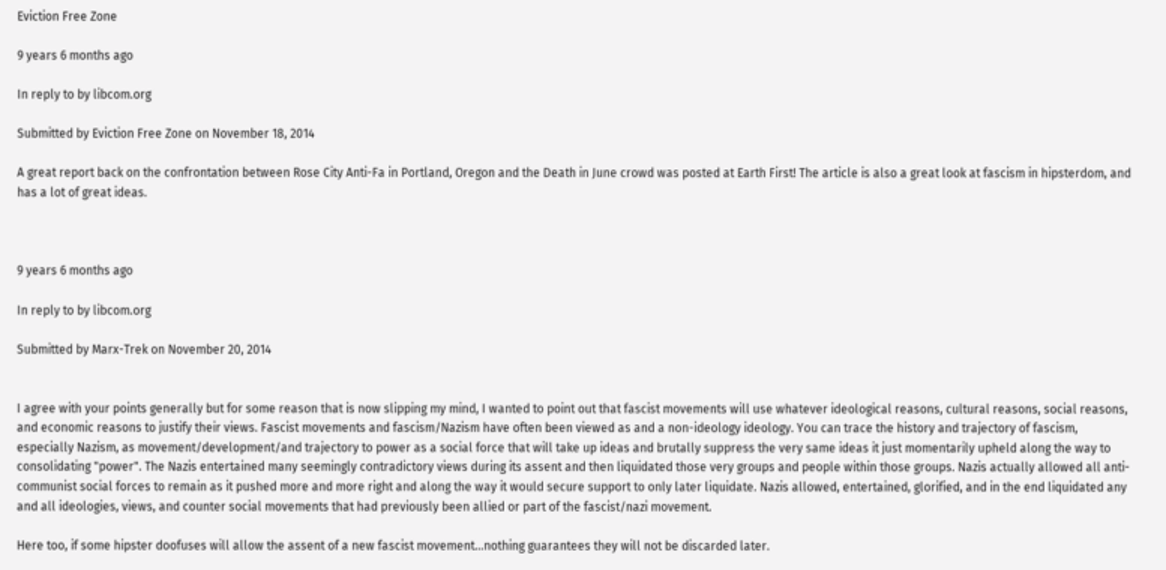Eviction Free Zone

9 years 6 months ago

In reply to by libcom.org

Submitted by Eviction Free Zone on November 18, 2014

A great report back on the confrontation between Rose City Anti-Fa in Portland, Oregon and the Death in June crowd was posted at Earth First! The article is also a great look at fascism in hipsterdom, and has a lot of great ideas.



9 years 6 months ago

In reply to by libcom.org

Submitted by Marx-Trek on November 20, 2014


I agree with your points generally but for some reason that is now slipping my mind, I wanted to point out that fascist movements will use whatever ideological reasons, cultural reasons, social reasons, and economic reasons to justify their views. Fascist movements and fascism/Nazism have often been viewed as and a non-ideology ideology. You can trace the history and trajectory of fascism, especially Nazism, as movement/development/and trajectory to power as a social force that will take up ideas and brutally suppress the very same ideas it just momentarily upheld along the way to consolidating "power". The Nazis entertained many seemingly contradictory views during its assent and then liquidated those very groups and people within those groups. Nazis actually allowed all anti-communist social forces to remain as it pushed more and more right and along the way it would secure support to only later liquidate. Nazis allowed, entertained, glorified, and in the end liquidated any and all ideologies, views, and counter social movements that had previously been allied or part of the fascist/nazi movement.

Here too, if some hipster doofuses will allow the assent of a new fascist movement...nothing guarantees they will not be discarded later.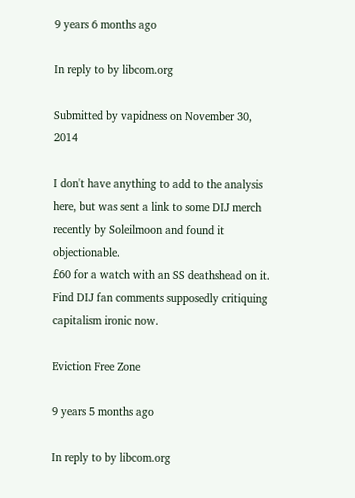9 years 6 months ago

In reply to by libcom.org

Submitted by vapidness on November 30, 2014

I don't have anything to add to the analysis here, but was sent a link to some DIJ merch recently by Soleilmoon and found it objectionable.
£60 for a watch with an SS deathshead on it. Find DIJ fan comments supposedly critiquing capitalism ironic now.

Eviction Free Zone

9 years 5 months ago

In reply to by libcom.org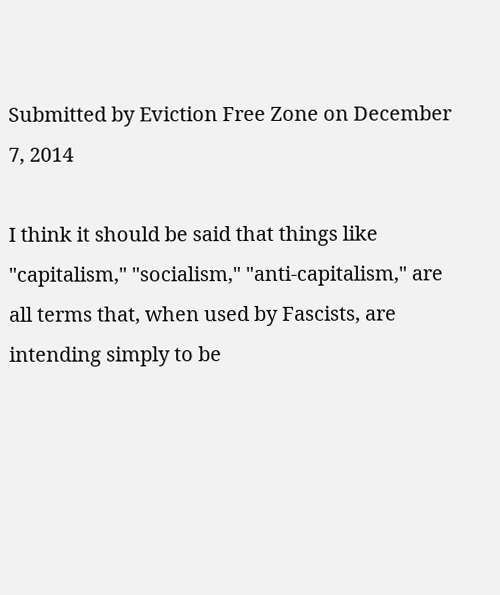Submitted by Eviction Free Zone on December 7, 2014

I think it should be said that things like "capitalism," "socialism," "anti-capitalism," are all terms that, when used by Fascists, are intending simply to be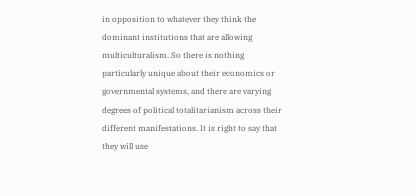in opposition to whatever they think the dominant institutions that are allowing multiculturalism. So there is nothing particularly unique about their economics or governmental systems, and there are varying degrees of political totalitarianism across their different manifestations. It is right to say that they will use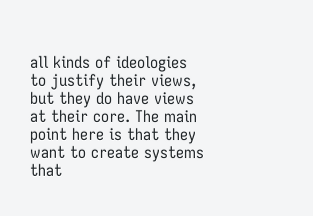all kinds of ideologies to justify their views, but they do have views at their core. The main point here is that they want to create systems that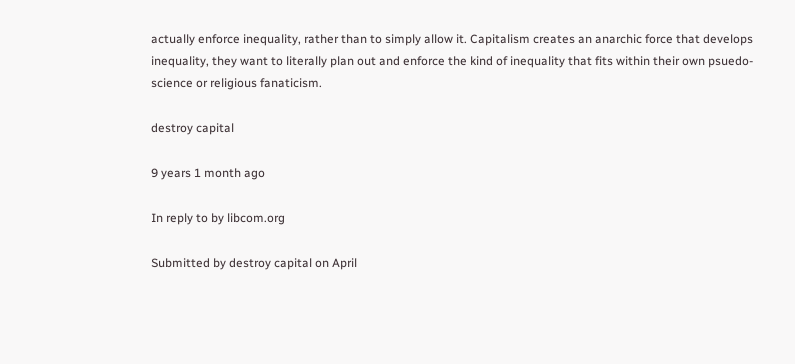actually enforce inequality, rather than to simply allow it. Capitalism creates an anarchic force that develops inequality, they want to literally plan out and enforce the kind of inequality that fits within their own psuedo-science or religious fanaticism.

destroy capital

9 years 1 month ago

In reply to by libcom.org

Submitted by destroy capital on April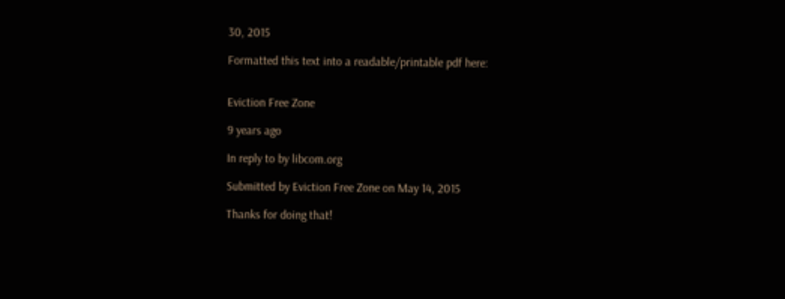30, 2015

Formatted this text into a readable/printable pdf here:


Eviction Free Zone

9 years ago

In reply to by libcom.org

Submitted by Eviction Free Zone on May 14, 2015

Thanks for doing that!